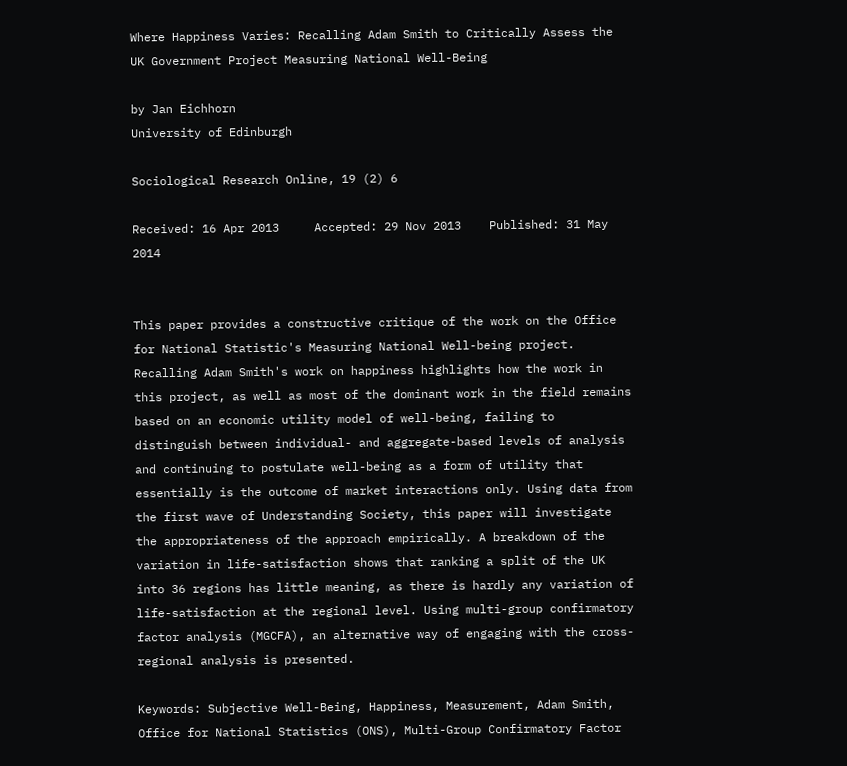Where Happiness Varies: Recalling Adam Smith to Critically Assess the UK Government Project Measuring National Well-Being

by Jan Eichhorn
University of Edinburgh

Sociological Research Online, 19 (2) 6

Received: 16 Apr 2013     Accepted: 29 Nov 2013    Published: 31 May 2014


This paper provides a constructive critique of the work on the Office for National Statistic's Measuring National Well-being project. Recalling Adam Smith's work on happiness highlights how the work in this project, as well as most of the dominant work in the field remains based on an economic utility model of well-being, failing to distinguish between individual- and aggregate-based levels of analysis and continuing to postulate well-being as a form of utility that essentially is the outcome of market interactions only. Using data from the first wave of Understanding Society, this paper will investigate the appropriateness of the approach empirically. A breakdown of the variation in life-satisfaction shows that ranking a split of the UK into 36 regions has little meaning, as there is hardly any variation of life-satisfaction at the regional level. Using multi-group confirmatory factor analysis (MGCFA), an alternative way of engaging with the cross-regional analysis is presented.

Keywords: Subjective Well-Being, Happiness, Measurement, Adam Smith, Office for National Statistics (ONS), Multi-Group Confirmatory Factor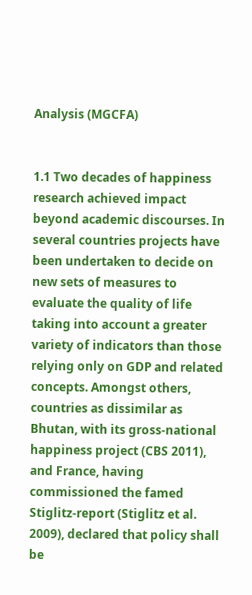Analysis (MGCFA)


1.1 Two decades of happiness research achieved impact beyond academic discourses. In several countries projects have been undertaken to decide on new sets of measures to evaluate the quality of life taking into account a greater variety of indicators than those relying only on GDP and related concepts. Amongst others, countries as dissimilar as Bhutan, with its gross-national happiness project (CBS 2011), and France, having commissioned the famed Stiglitz-report (Stiglitz et al. 2009), declared that policy shall be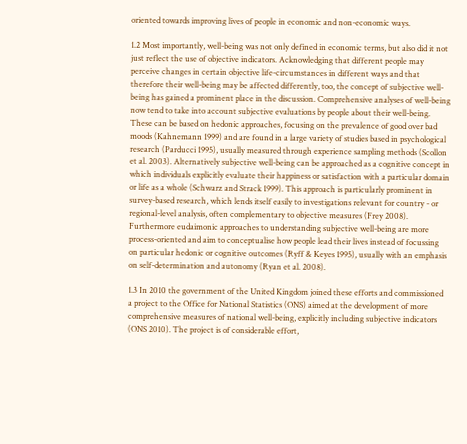oriented towards improving lives of people in economic and non-economic ways.

1.2 Most importantly, well-being was not only defined in economic terms, but also did it not just reflect the use of objective indicators. Acknowledging that different people may perceive changes in certain objective life-circumstances in different ways and that therefore their well-being may be affected differently, too, the concept of subjective well-being has gained a prominent place in the discussion. Comprehensive analyses of well-being now tend to take into account subjective evaluations by people about their well-being. These can be based on hedonic approaches, focusing on the prevalence of good over bad moods (Kahnemann 1999) and are found in a large variety of studies based in psychological research (Parducci 1995), usually measured through experience sampling methods (Scollon et al. 2003). Alternatively subjective well-being can be approached as a cognitive concept in which individuals explicitly evaluate their happiness or satisfaction with a particular domain or life as a whole (Schwarz and Strack 1999). This approach is particularly prominent in survey-based research, which lends itself easily to investigations relevant for country - or regional-level analysis, often complementary to objective measures (Frey 2008). Furthermore eudaimonic approaches to understanding subjective well-being are more process-oriented and aim to conceptualise how people lead their lives instead of focussing on particular hedonic or cognitive outcomes (Ryff & Keyes 1995), usually with an emphasis on self-determination and autonomy (Ryan et al. 2008).

1.3 In 2010 the government of the United Kingdom joined these efforts and commissioned a project to the Office for National Statistics (ONS) aimed at the development of more comprehensive measures of national well-being, explicitly including subjective indicators (ONS 2010). The project is of considerable effort,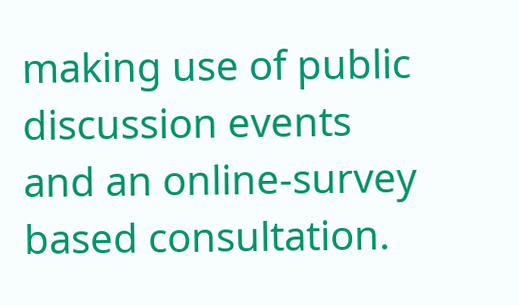making use of public discussion events and an online-survey based consultation.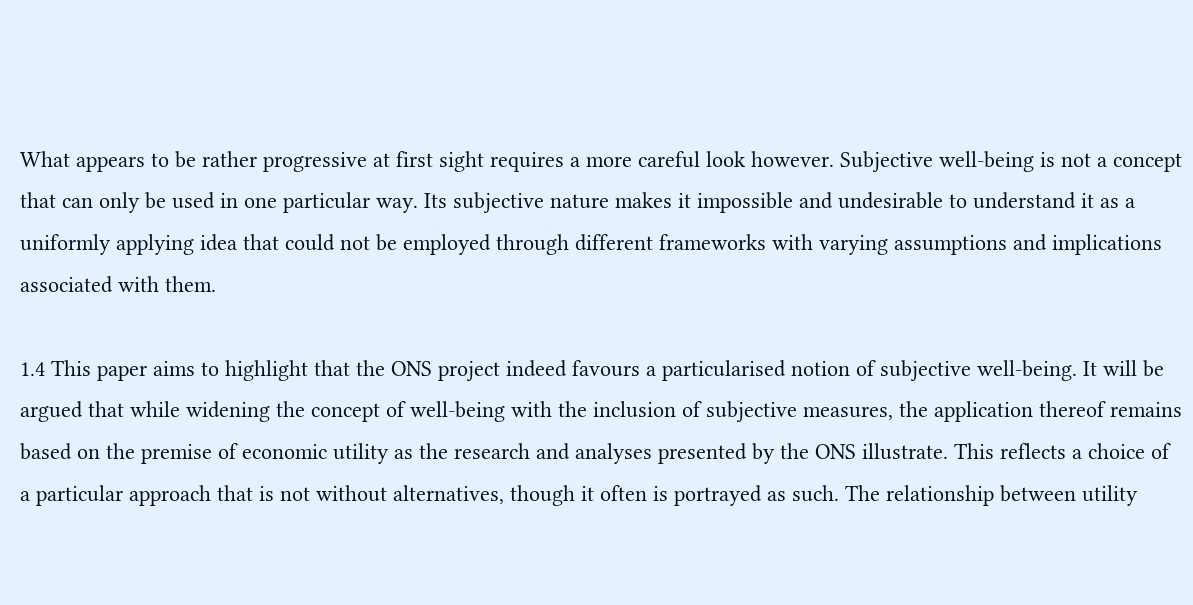What appears to be rather progressive at first sight requires a more careful look however. Subjective well-being is not a concept that can only be used in one particular way. Its subjective nature makes it impossible and undesirable to understand it as a uniformly applying idea that could not be employed through different frameworks with varying assumptions and implications associated with them.

1.4 This paper aims to highlight that the ONS project indeed favours a particularised notion of subjective well-being. It will be argued that while widening the concept of well-being with the inclusion of subjective measures, the application thereof remains based on the premise of economic utility as the research and analyses presented by the ONS illustrate. This reflects a choice of a particular approach that is not without alternatives, though it often is portrayed as such. The relationship between utility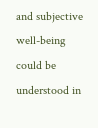and subjective well-being could be understood in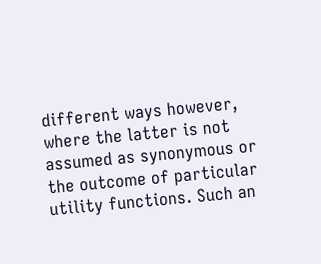different ways however, where the latter is not assumed as synonymous or the outcome of particular utility functions. Such an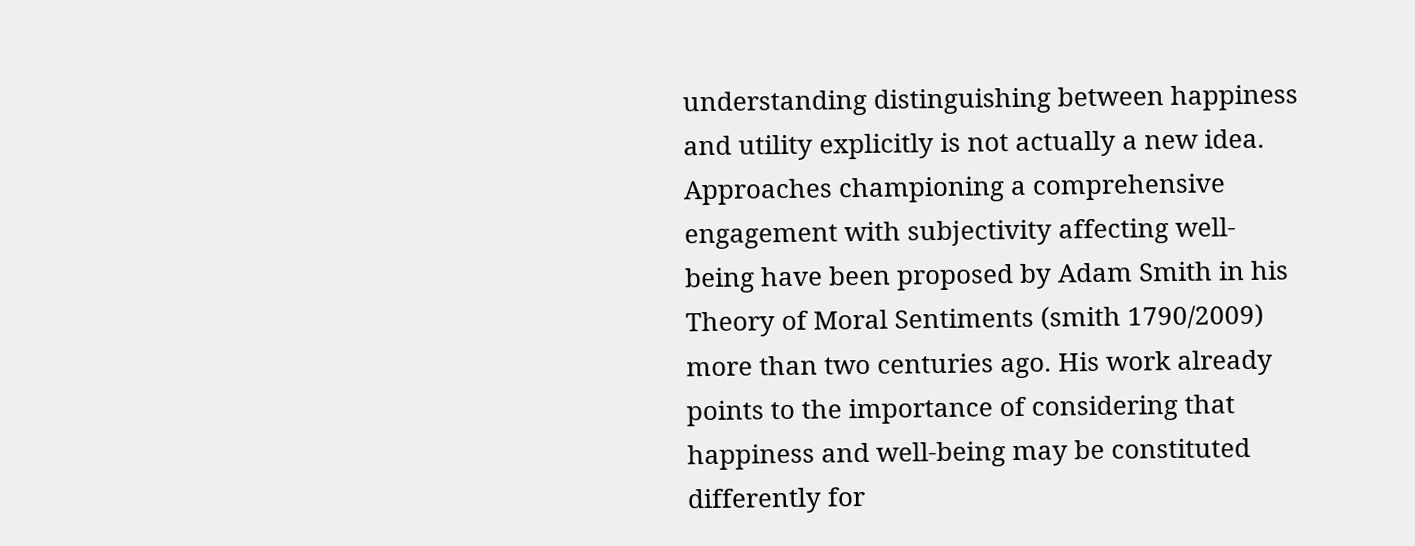understanding distinguishing between happiness and utility explicitly is not actually a new idea. Approaches championing a comprehensive engagement with subjectivity affecting well-being have been proposed by Adam Smith in his Theory of Moral Sentiments (smith 1790/2009) more than two centuries ago. His work already points to the importance of considering that happiness and well-being may be constituted differently for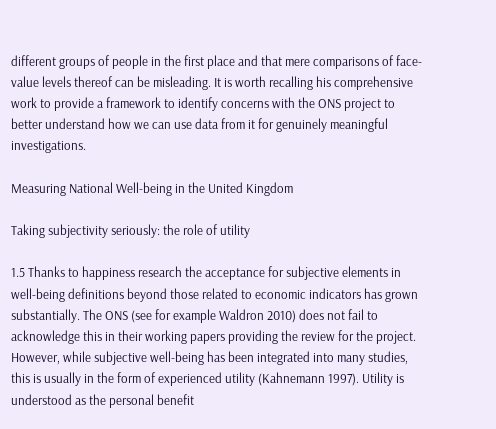different groups of people in the first place and that mere comparisons of face-value levels thereof can be misleading. It is worth recalling his comprehensive work to provide a framework to identify concerns with the ONS project to better understand how we can use data from it for genuinely meaningful investigations.

Measuring National Well-being in the United Kingdom

Taking subjectivity seriously: the role of utility

1.5 Thanks to happiness research the acceptance for subjective elements in well-being definitions beyond those related to economic indicators has grown substantially. The ONS (see for example Waldron 2010) does not fail to acknowledge this in their working papers providing the review for the project. However, while subjective well-being has been integrated into many studies, this is usually in the form of experienced utility (Kahnemann 1997). Utility is understood as the personal benefit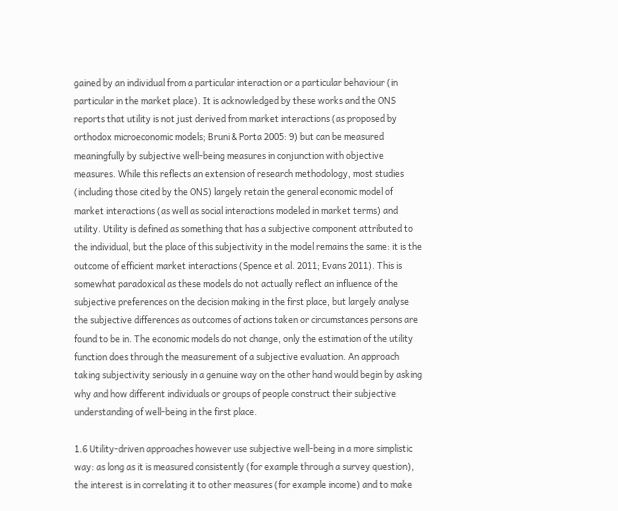gained by an individual from a particular interaction or a particular behaviour (in particular in the market place). It is acknowledged by these works and the ONS reports that utility is not just derived from market interactions (as proposed by orthodox microeconomic models; Bruni & Porta 2005: 9) but can be measured meaningfully by subjective well-being measures in conjunction with objective measures. While this reflects an extension of research methodology, most studies (including those cited by the ONS) largely retain the general economic model of market interactions (as well as social interactions modeled in market terms) and utility. Utility is defined as something that has a subjective component attributed to the individual, but the place of this subjectivity in the model remains the same: it is the outcome of efficient market interactions (Spence et al. 2011; Evans 2011). This is somewhat paradoxical as these models do not actually reflect an influence of the subjective preferences on the decision making in the first place, but largely analyse the subjective differences as outcomes of actions taken or circumstances persons are found to be in. The economic models do not change, only the estimation of the utility function does through the measurement of a subjective evaluation. An approach taking subjectivity seriously in a genuine way on the other hand would begin by asking why and how different individuals or groups of people construct their subjective understanding of well-being in the first place.

1.6 Utility-driven approaches however use subjective well-being in a more simplistic way: as long as it is measured consistently (for example through a survey question), the interest is in correlating it to other measures (for example income) and to make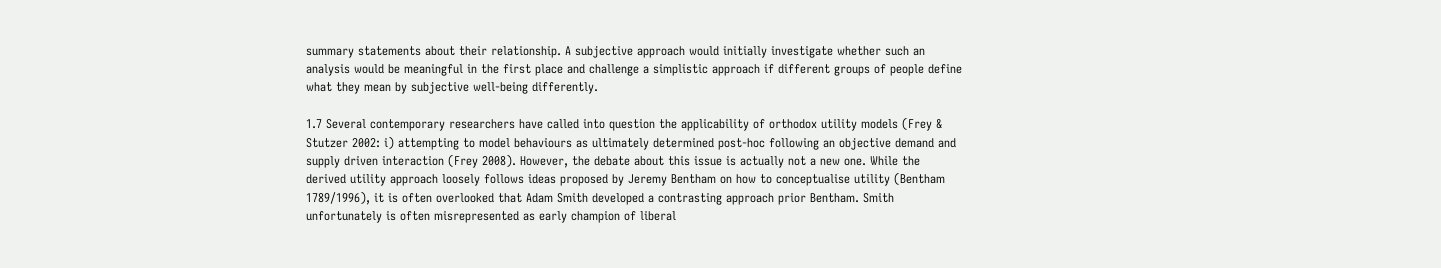summary statements about their relationship. A subjective approach would initially investigate whether such an analysis would be meaningful in the first place and challenge a simplistic approach if different groups of people define what they mean by subjective well-being differently.

1.7 Several contemporary researchers have called into question the applicability of orthodox utility models (Frey & Stutzer 2002: i) attempting to model behaviours as ultimately determined post-hoc following an objective demand and supply driven interaction (Frey 2008). However, the debate about this issue is actually not a new one. While the derived utility approach loosely follows ideas proposed by Jeremy Bentham on how to conceptualise utility (Bentham 1789/1996), it is often overlooked that Adam Smith developed a contrasting approach prior Bentham. Smith unfortunately is often misrepresented as early champion of liberal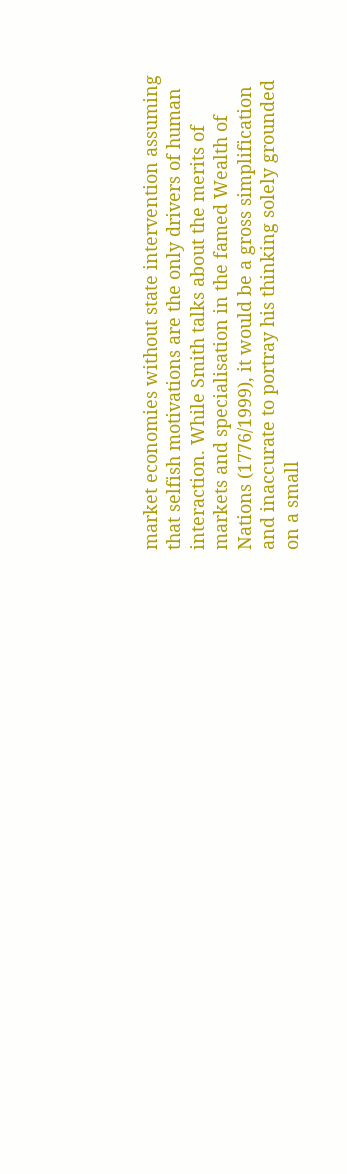market economies without state intervention assuming that selfish motivations are the only drivers of human interaction. While Smith talks about the merits of markets and specialisation in the famed Wealth of Nations (1776/1999), it would be a gross simplification and inaccurate to portray his thinking solely grounded on a small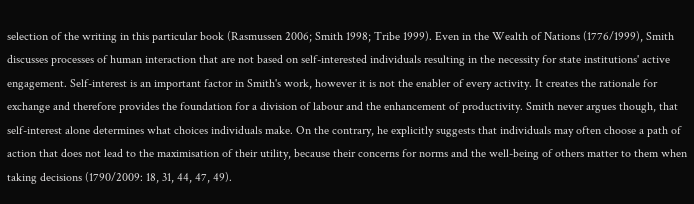selection of the writing in this particular book (Rasmussen 2006; Smith 1998; Tribe 1999). Even in the Wealth of Nations (1776/1999), Smith discusses processes of human interaction that are not based on self-interested individuals resulting in the necessity for state institutions' active engagement. Self-interest is an important factor in Smith's work, however it is not the enabler of every activity. It creates the rationale for exchange and therefore provides the foundation for a division of labour and the enhancement of productivity. Smith never argues though, that self-interest alone determines what choices individuals make. On the contrary, he explicitly suggests that individuals may often choose a path of action that does not lead to the maximisation of their utility, because their concerns for norms and the well-being of others matter to them when taking decisions (1790/2009: 18, 31, 44, 47, 49).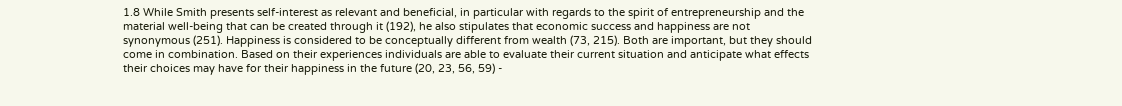1.8 While Smith presents self-interest as relevant and beneficial, in particular with regards to the spirit of entrepreneurship and the material well-being that can be created through it (192), he also stipulates that economic success and happiness are not synonymous (251). Happiness is considered to be conceptually different from wealth (73, 215). Both are important, but they should come in combination. Based on their experiences individuals are able to evaluate their current situation and anticipate what effects their choices may have for their happiness in the future (20, 23, 56, 59) -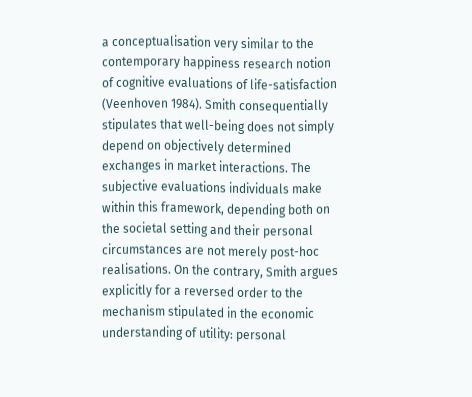a conceptualisation very similar to the contemporary happiness research notion of cognitive evaluations of life-satisfaction (Veenhoven 1984). Smith consequentially stipulates that well-being does not simply depend on objectively determined exchanges in market interactions. The subjective evaluations individuals make within this framework, depending both on the societal setting and their personal circumstances are not merely post-hoc realisations. On the contrary, Smith argues explicitly for a reversed order to the mechanism stipulated in the economic understanding of utility: personal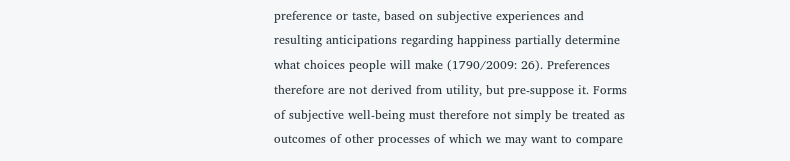preference or taste, based on subjective experiences and resulting anticipations regarding happiness partially determine what choices people will make (1790/2009: 26). Preferences therefore are not derived from utility, but pre-suppose it. Forms of subjective well-being must therefore not simply be treated as outcomes of other processes of which we may want to compare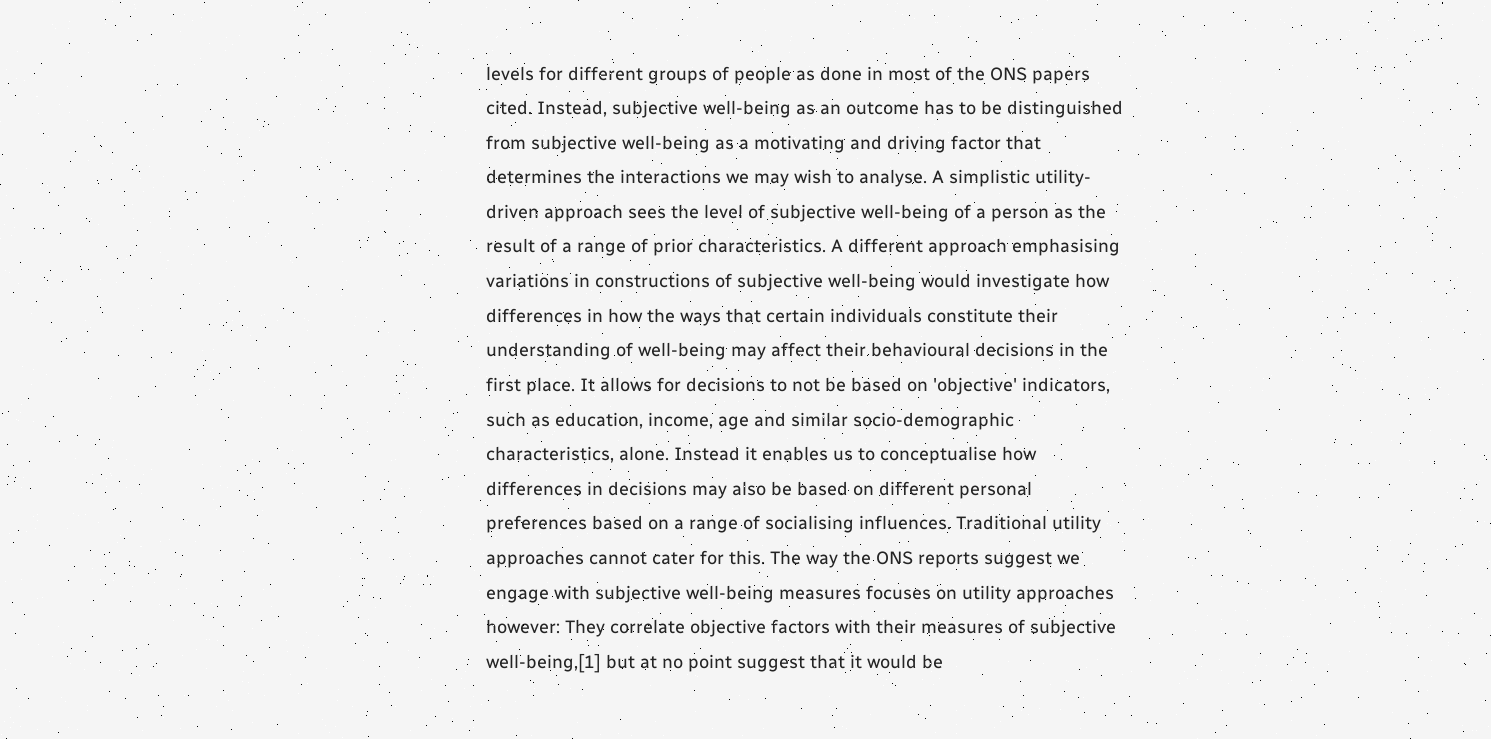levels for different groups of people as done in most of the ONS papers cited. Instead, subjective well-being as an outcome has to be distinguished from subjective well-being as a motivating and driving factor that determines the interactions we may wish to analyse. A simplistic utility-driven approach sees the level of subjective well-being of a person as the result of a range of prior characteristics. A different approach emphasising variations in constructions of subjective well-being would investigate how differences in how the ways that certain individuals constitute their understanding of well-being may affect their behavioural decisions in the first place. It allows for decisions to not be based on 'objective' indicators, such as education, income, age and similar socio-demographic characteristics, alone. Instead it enables us to conceptualise how differences in decisions may also be based on different personal preferences based on a range of socialising influences. Traditional utility approaches cannot cater for this. The way the ONS reports suggest we engage with subjective well-being measures focuses on utility approaches however: They correlate objective factors with their measures of subjective well-being,[1] but at no point suggest that it would be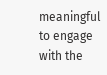meaningful to engage with the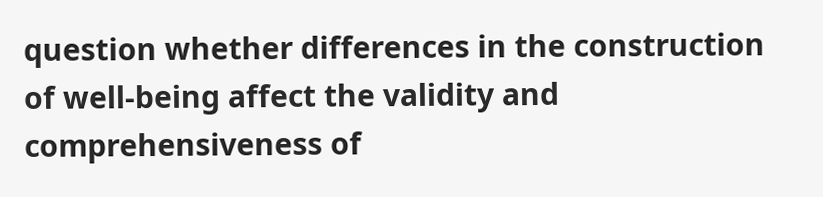question whether differences in the construction of well-being affect the validity and comprehensiveness of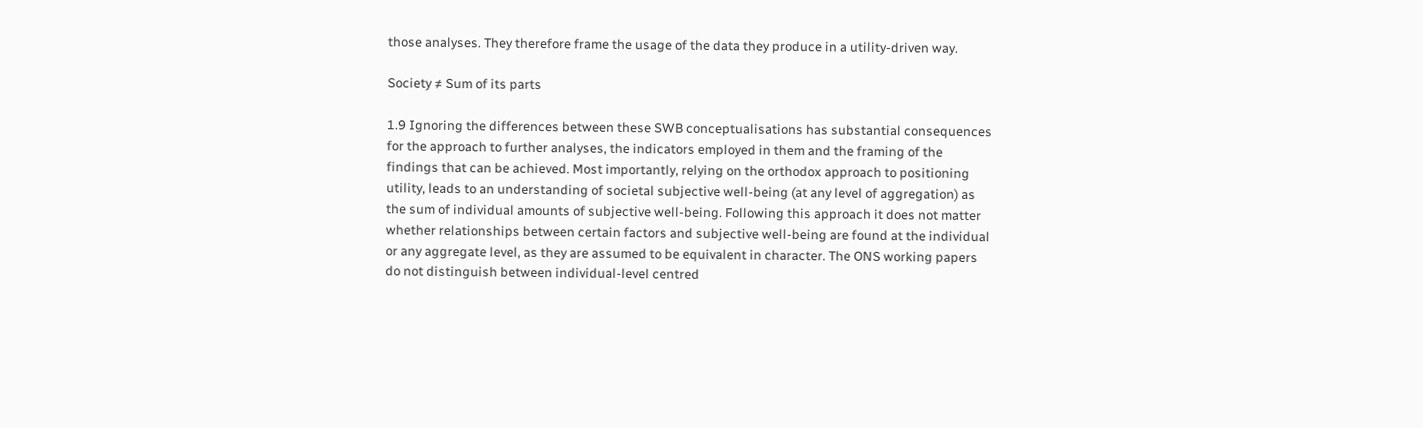those analyses. They therefore frame the usage of the data they produce in a utility-driven way.

Society ≠ Sum of its parts

1.9 Ignoring the differences between these SWB conceptualisations has substantial consequences for the approach to further analyses, the indicators employed in them and the framing of the findings that can be achieved. Most importantly, relying on the orthodox approach to positioning utility, leads to an understanding of societal subjective well-being (at any level of aggregation) as the sum of individual amounts of subjective well-being. Following this approach it does not matter whether relationships between certain factors and subjective well-being are found at the individual or any aggregate level, as they are assumed to be equivalent in character. The ONS working papers do not distinguish between individual-level centred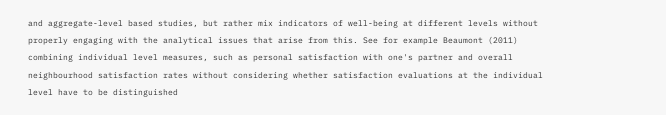and aggregate-level based studies, but rather mix indicators of well-being at different levels without properly engaging with the analytical issues that arise from this. See for example Beaumont (2011) combining individual level measures, such as personal satisfaction with one's partner and overall neighbourhood satisfaction rates without considering whether satisfaction evaluations at the individual level have to be distinguished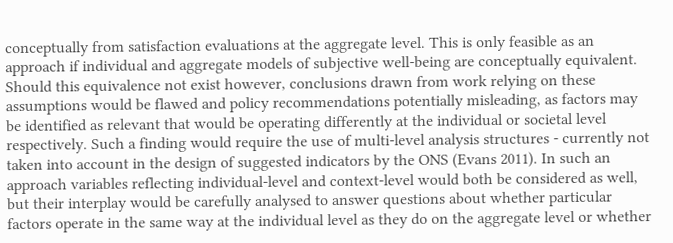conceptually from satisfaction evaluations at the aggregate level. This is only feasible as an approach if individual and aggregate models of subjective well-being are conceptually equivalent. Should this equivalence not exist however, conclusions drawn from work relying on these assumptions would be flawed and policy recommendations potentially misleading, as factors may be identified as relevant that would be operating differently at the individual or societal level respectively. Such a finding would require the use of multi-level analysis structures - currently not taken into account in the design of suggested indicators by the ONS (Evans 2011). In such an approach variables reflecting individual-level and context-level would both be considered as well, but their interplay would be carefully analysed to answer questions about whether particular factors operate in the same way at the individual level as they do on the aggregate level or whether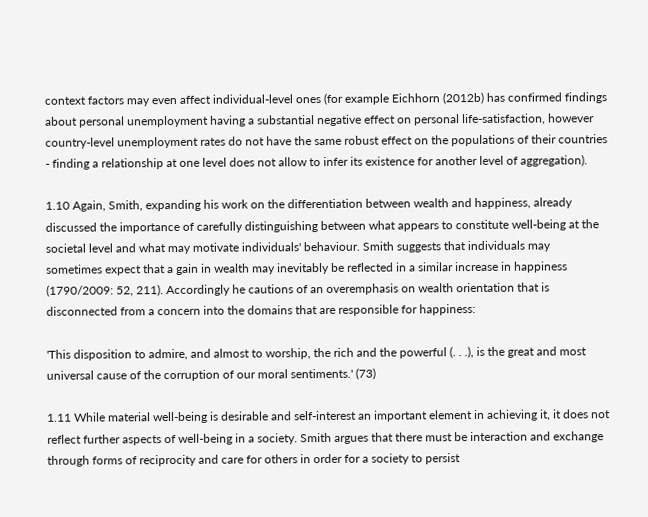context factors may even affect individual-level ones (for example Eichhorn (2012b) has confirmed findings about personal unemployment having a substantial negative effect on personal life-satisfaction, however country-level unemployment rates do not have the same robust effect on the populations of their countries - finding a relationship at one level does not allow to infer its existence for another level of aggregation).

1.10 Again, Smith, expanding his work on the differentiation between wealth and happiness, already discussed the importance of carefully distinguishing between what appears to constitute well-being at the societal level and what may motivate individuals' behaviour. Smith suggests that individuals may sometimes expect that a gain in wealth may inevitably be reflected in a similar increase in happiness (1790/2009: 52, 211). Accordingly he cautions of an overemphasis on wealth orientation that is disconnected from a concern into the domains that are responsible for happiness:

'This disposition to admire, and almost to worship, the rich and the powerful (. . .), is the great and most universal cause of the corruption of our moral sentiments.' (73)

1.11 While material well-being is desirable and self-interest an important element in achieving it, it does not reflect further aspects of well-being in a society. Smith argues that there must be interaction and exchange through forms of reciprocity and care for others in order for a society to persist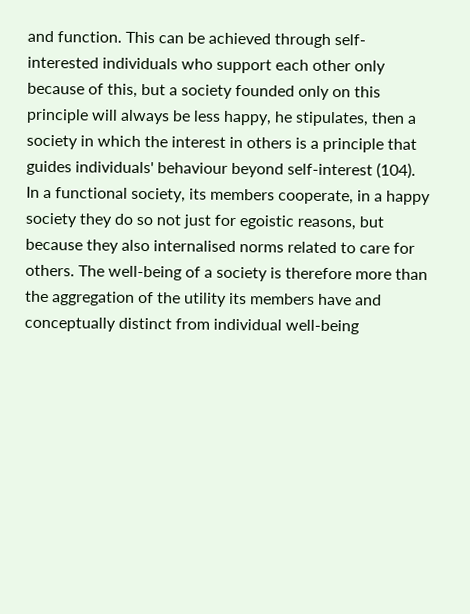and function. This can be achieved through self-interested individuals who support each other only because of this, but a society founded only on this principle will always be less happy, he stipulates, then a society in which the interest in others is a principle that guides individuals' behaviour beyond self-interest (104). In a functional society, its members cooperate, in a happy society they do so not just for egoistic reasons, but because they also internalised norms related to care for others. The well-being of a society is therefore more than the aggregation of the utility its members have and conceptually distinct from individual well-being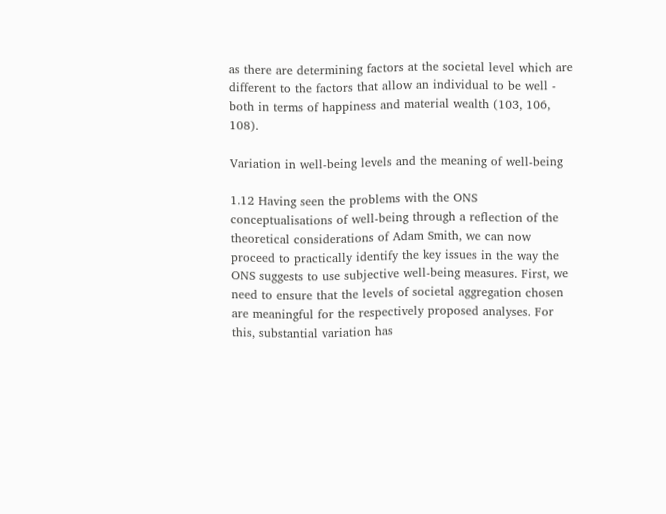as there are determining factors at the societal level which are different to the factors that allow an individual to be well - both in terms of happiness and material wealth (103, 106, 108).

Variation in well-being levels and the meaning of well-being

1.12 Having seen the problems with the ONS conceptualisations of well-being through a reflection of the theoretical considerations of Adam Smith, we can now proceed to practically identify the key issues in the way the ONS suggests to use subjective well-being measures. First, we need to ensure that the levels of societal aggregation chosen are meaningful for the respectively proposed analyses. For this, substantial variation has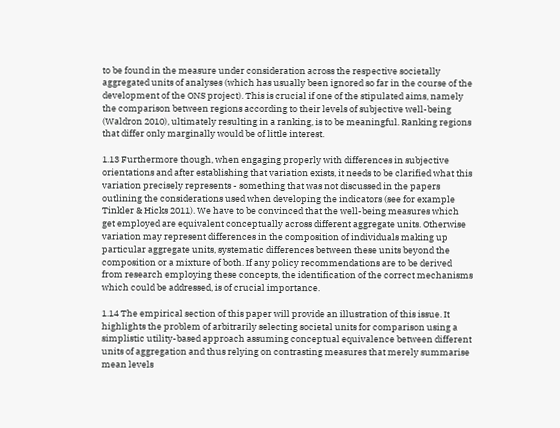to be found in the measure under consideration across the respective societally aggregated units of analyses (which has usually been ignored so far in the course of the development of the ONS project). This is crucial if one of the stipulated aims, namely the comparison between regions according to their levels of subjective well-being (Waldron 2010), ultimately resulting in a ranking, is to be meaningful. Ranking regions that differ only marginally would be of little interest.

1.13 Furthermore though, when engaging properly with differences in subjective orientations and after establishing that variation exists, it needs to be clarified what this variation precisely represents - something that was not discussed in the papers outlining the considerations used when developing the indicators (see for example Tinkler & Hicks 2011). We have to be convinced that the well-being measures which get employed are equivalent conceptually across different aggregate units. Otherwise variation may represent differences in the composition of individuals making up particular aggregate units, systematic differences between these units beyond the composition or a mixture of both. If any policy recommendations are to be derived from research employing these concepts, the identification of the correct mechanisms which could be addressed, is of crucial importance.

1.14 The empirical section of this paper will provide an illustration of this issue. It highlights the problem of arbitrarily selecting societal units for comparison using a simplistic utility-based approach assuming conceptual equivalence between different units of aggregation and thus relying on contrasting measures that merely summarise mean levels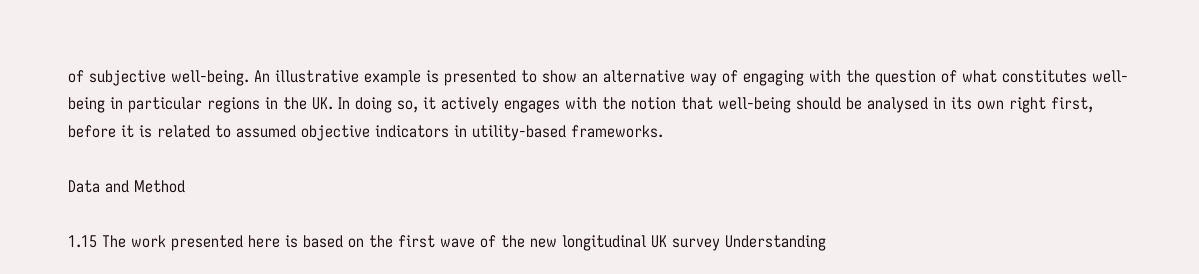of subjective well-being. An illustrative example is presented to show an alternative way of engaging with the question of what constitutes well-being in particular regions in the UK. In doing so, it actively engages with the notion that well-being should be analysed in its own right first, before it is related to assumed objective indicators in utility-based frameworks.

Data and Method

1.15 The work presented here is based on the first wave of the new longitudinal UK survey Understanding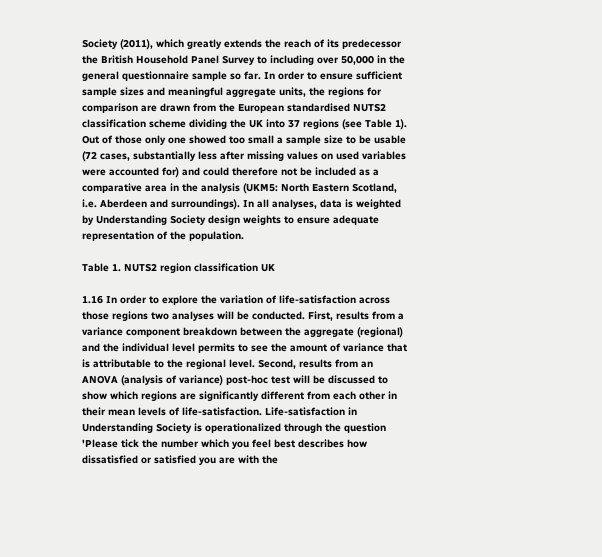Society (2011), which greatly extends the reach of its predecessor the British Household Panel Survey to including over 50,000 in the general questionnaire sample so far. In order to ensure sufficient sample sizes and meaningful aggregate units, the regions for comparison are drawn from the European standardised NUTS2 classification scheme dividing the UK into 37 regions (see Table 1). Out of those only one showed too small a sample size to be usable (72 cases, substantially less after missing values on used variables were accounted for) and could therefore not be included as a comparative area in the analysis (UKM5: North Eastern Scotland, i.e. Aberdeen and surroundings). In all analyses, data is weighted by Understanding Society design weights to ensure adequate representation of the population.

Table 1. NUTS2 region classification UK

1.16 In order to explore the variation of life-satisfaction across those regions two analyses will be conducted. First, results from a variance component breakdown between the aggregate (regional) and the individual level permits to see the amount of variance that is attributable to the regional level. Second, results from an ANOVA (analysis of variance) post-hoc test will be discussed to show which regions are significantly different from each other in their mean levels of life-satisfaction. Life-satisfaction in Understanding Society is operationalized through the question 'Please tick the number which you feel best describes how dissatisfied or satisfied you are with the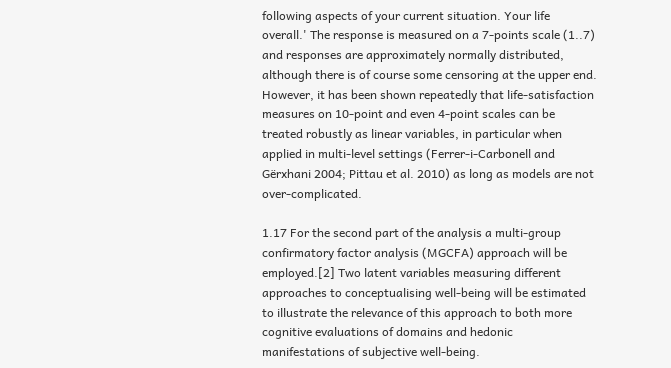following aspects of your current situation. Your life overall.' The response is measured on a 7-points scale (1..7) and responses are approximately normally distributed, although there is of course some censoring at the upper end. However, it has been shown repeatedly that life-satisfaction measures on 10-point and even 4-point scales can be treated robustly as linear variables, in particular when applied in multi-level settings (Ferrer-i-Carbonell and Gërxhani 2004; Pittau et al. 2010) as long as models are not over-complicated.

1.17 For the second part of the analysis a multi-group confirmatory factor analysis (MGCFA) approach will be employed.[2] Two latent variables measuring different approaches to conceptualising well-being will be estimated to illustrate the relevance of this approach to both more cognitive evaluations of domains and hedonic manifestations of subjective well-being.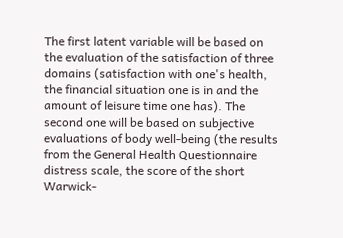The first latent variable will be based on the evaluation of the satisfaction of three domains (satisfaction with one's health, the financial situation one is in and the amount of leisure time one has). The second one will be based on subjective evaluations of body well-being (the results from the General Health Questionnaire distress scale, the score of the short Warwick-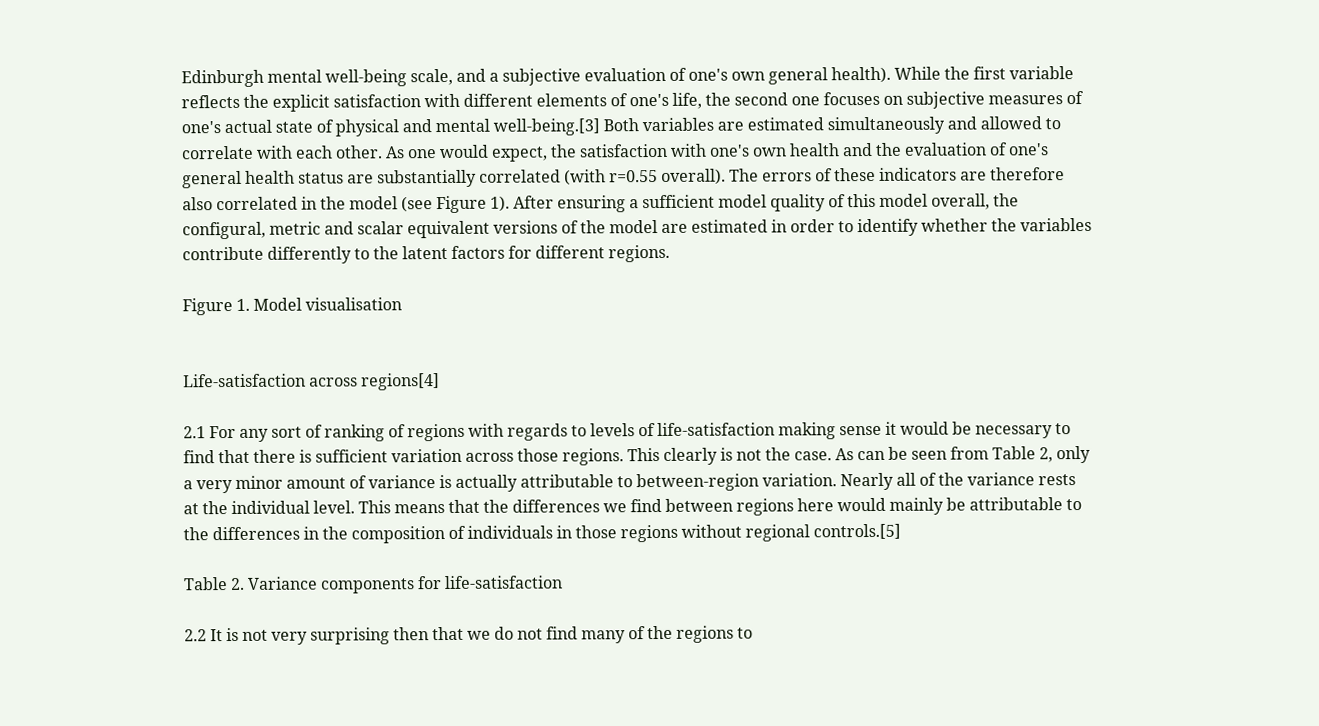Edinburgh mental well-being scale, and a subjective evaluation of one's own general health). While the first variable reflects the explicit satisfaction with different elements of one's life, the second one focuses on subjective measures of one's actual state of physical and mental well-being.[3] Both variables are estimated simultaneously and allowed to correlate with each other. As one would expect, the satisfaction with one's own health and the evaluation of one's general health status are substantially correlated (with r=0.55 overall). The errors of these indicators are therefore also correlated in the model (see Figure 1). After ensuring a sufficient model quality of this model overall, the configural, metric and scalar equivalent versions of the model are estimated in order to identify whether the variables contribute differently to the latent factors for different regions.

Figure 1. Model visualisation


Life-satisfaction across regions[4]

2.1 For any sort of ranking of regions with regards to levels of life-satisfaction making sense it would be necessary to find that there is sufficient variation across those regions. This clearly is not the case. As can be seen from Table 2, only a very minor amount of variance is actually attributable to between-region variation. Nearly all of the variance rests at the individual level. This means that the differences we find between regions here would mainly be attributable to the differences in the composition of individuals in those regions without regional controls.[5]

Table 2. Variance components for life-satisfaction

2.2 It is not very surprising then that we do not find many of the regions to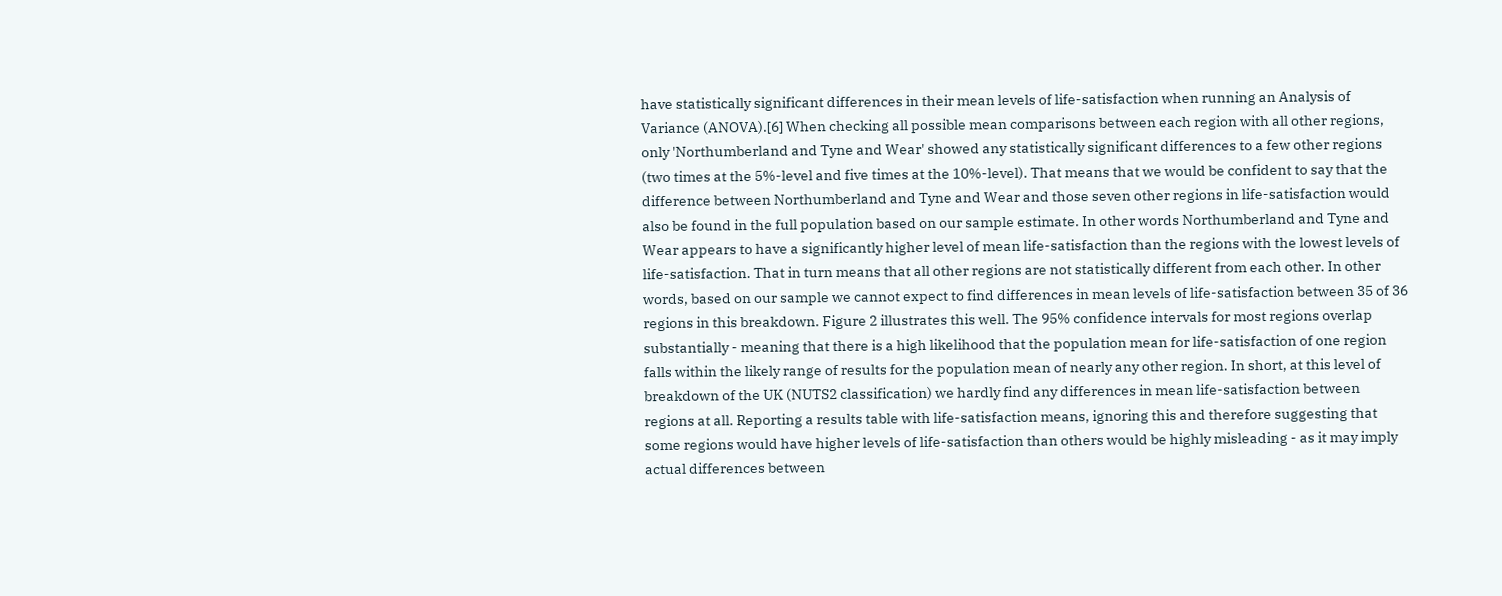have statistically significant differences in their mean levels of life-satisfaction when running an Analysis of Variance (ANOVA).[6] When checking all possible mean comparisons between each region with all other regions, only 'Northumberland and Tyne and Wear' showed any statistically significant differences to a few other regions (two times at the 5%-level and five times at the 10%-level). That means that we would be confident to say that the difference between Northumberland and Tyne and Wear and those seven other regions in life-satisfaction would also be found in the full population based on our sample estimate. In other words Northumberland and Tyne and Wear appears to have a significantly higher level of mean life-satisfaction than the regions with the lowest levels of life-satisfaction. That in turn means that all other regions are not statistically different from each other. In other words, based on our sample we cannot expect to find differences in mean levels of life-satisfaction between 35 of 36 regions in this breakdown. Figure 2 illustrates this well. The 95% confidence intervals for most regions overlap substantially - meaning that there is a high likelihood that the population mean for life-satisfaction of one region falls within the likely range of results for the population mean of nearly any other region. In short, at this level of breakdown of the UK (NUTS2 classification) we hardly find any differences in mean life-satisfaction between regions at all. Reporting a results table with life-satisfaction means, ignoring this and therefore suggesting that some regions would have higher levels of life-satisfaction than others would be highly misleading - as it may imply actual differences between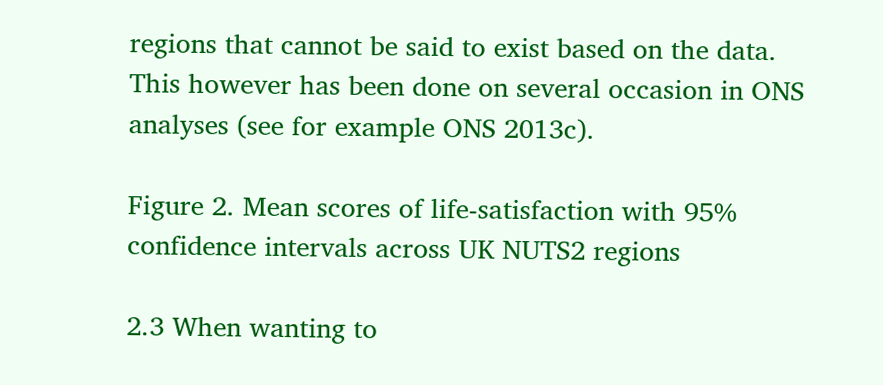regions that cannot be said to exist based on the data. This however has been done on several occasion in ONS analyses (see for example ONS 2013c).

Figure 2. Mean scores of life-satisfaction with 95% confidence intervals across UK NUTS2 regions

2.3 When wanting to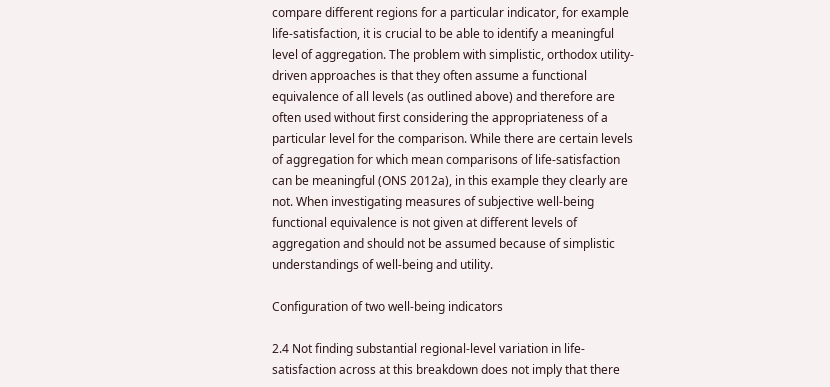compare different regions for a particular indicator, for example life-satisfaction, it is crucial to be able to identify a meaningful level of aggregation. The problem with simplistic, orthodox utility-driven approaches is that they often assume a functional equivalence of all levels (as outlined above) and therefore are often used without first considering the appropriateness of a particular level for the comparison. While there are certain levels of aggregation for which mean comparisons of life-satisfaction can be meaningful (ONS 2012a), in this example they clearly are not. When investigating measures of subjective well-being functional equivalence is not given at different levels of aggregation and should not be assumed because of simplistic understandings of well-being and utility.

Configuration of two well-being indicators

2.4 Not finding substantial regional-level variation in life-satisfaction across at this breakdown does not imply that there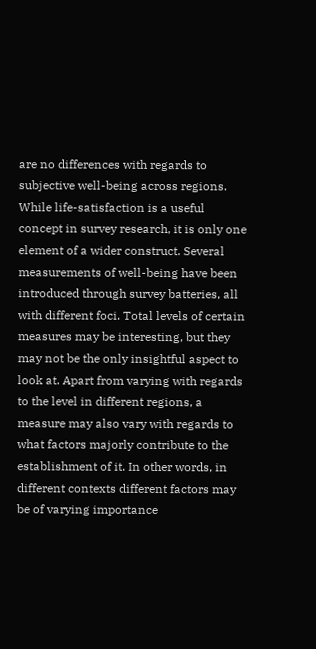are no differences with regards to subjective well-being across regions. While life-satisfaction is a useful concept in survey research, it is only one element of a wider construct. Several measurements of well-being have been introduced through survey batteries, all with different foci. Total levels of certain measures may be interesting, but they may not be the only insightful aspect to look at. Apart from varying with regards to the level in different regions, a measure may also vary with regards to what factors majorly contribute to the establishment of it. In other words, in different contexts different factors may be of varying importance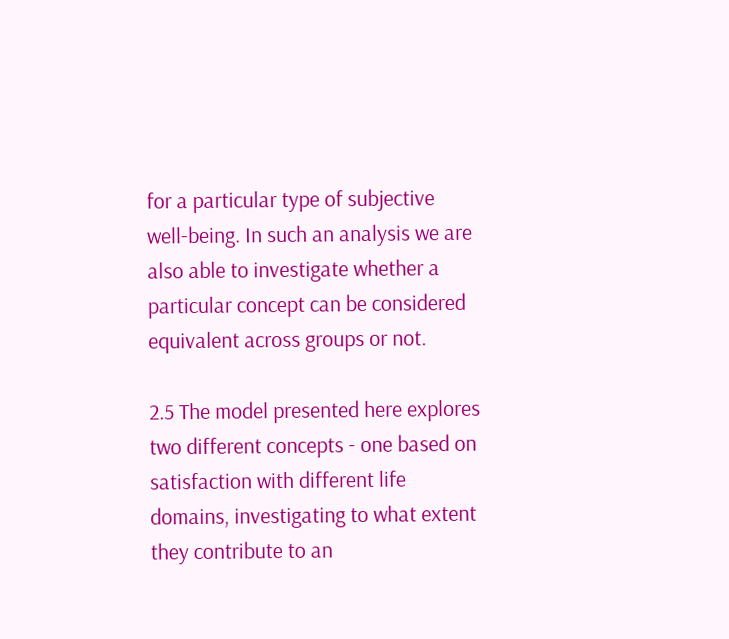for a particular type of subjective well-being. In such an analysis we are also able to investigate whether a particular concept can be considered equivalent across groups or not.

2.5 The model presented here explores two different concepts - one based on satisfaction with different life domains, investigating to what extent they contribute to an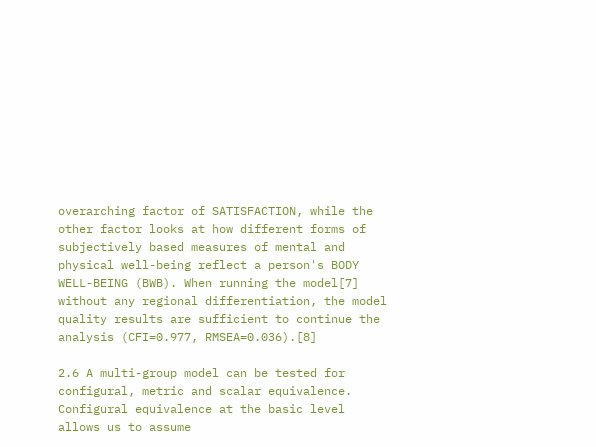overarching factor of SATISFACTION, while the other factor looks at how different forms of subjectively based measures of mental and physical well-being reflect a person's BODY WELL-BEING (BWB). When running the model[7] without any regional differentiation, the model quality results are sufficient to continue the analysis (CFI=0.977, RMSEA=0.036).[8]

2.6 A multi-group model can be tested for configural, metric and scalar equivalence. Configural equivalence at the basic level allows us to assume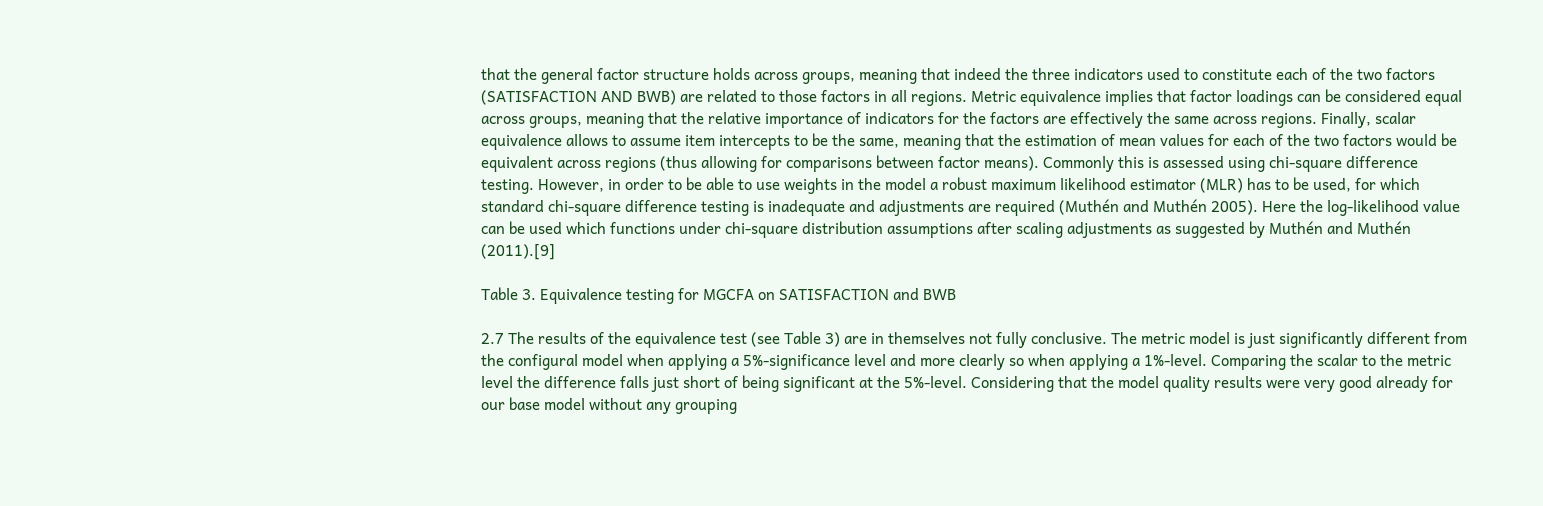that the general factor structure holds across groups, meaning that indeed the three indicators used to constitute each of the two factors (SATISFACTION AND BWB) are related to those factors in all regions. Metric equivalence implies that factor loadings can be considered equal across groups, meaning that the relative importance of indicators for the factors are effectively the same across regions. Finally, scalar equivalence allows to assume item intercepts to be the same, meaning that the estimation of mean values for each of the two factors would be equivalent across regions (thus allowing for comparisons between factor means). Commonly this is assessed using chi-square difference testing. However, in order to be able to use weights in the model a robust maximum likelihood estimator (MLR) has to be used, for which standard chi-square difference testing is inadequate and adjustments are required (Muthén and Muthén 2005). Here the log-likelihood value can be used which functions under chi-square distribution assumptions after scaling adjustments as suggested by Muthén and Muthén (2011).[9]

Table 3. Equivalence testing for MGCFA on SATISFACTION and BWB

2.7 The results of the equivalence test (see Table 3) are in themselves not fully conclusive. The metric model is just significantly different from the configural model when applying a 5%-significance level and more clearly so when applying a 1%-level. Comparing the scalar to the metric level the difference falls just short of being significant at the 5%-level. Considering that the model quality results were very good already for our base model without any grouping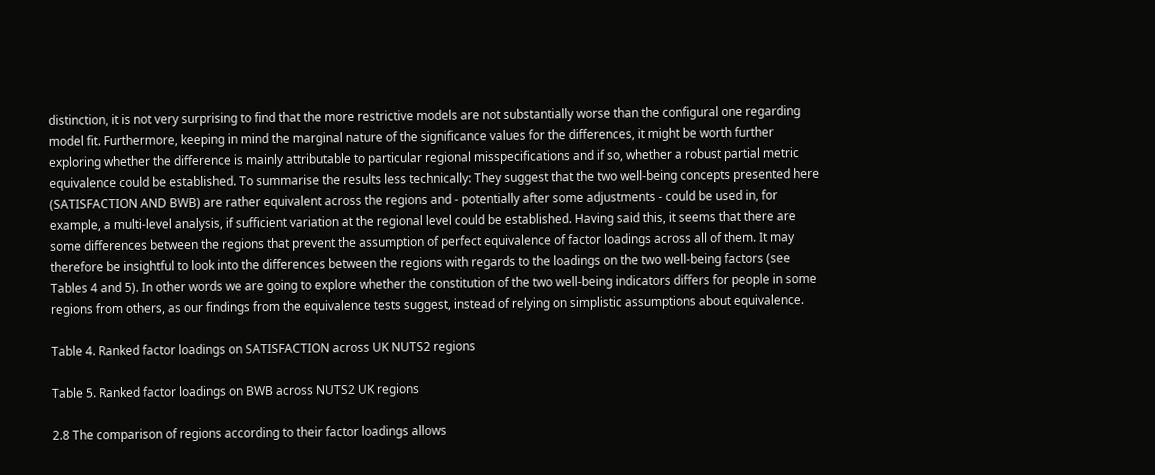distinction, it is not very surprising to find that the more restrictive models are not substantially worse than the configural one regarding model fit. Furthermore, keeping in mind the marginal nature of the significance values for the differences, it might be worth further exploring whether the difference is mainly attributable to particular regional misspecifications and if so, whether a robust partial metric equivalence could be established. To summarise the results less technically: They suggest that the two well-being concepts presented here (SATISFACTION AND BWB) are rather equivalent across the regions and - potentially after some adjustments - could be used in, for example, a multi-level analysis, if sufficient variation at the regional level could be established. Having said this, it seems that there are some differences between the regions that prevent the assumption of perfect equivalence of factor loadings across all of them. It may therefore be insightful to look into the differences between the regions with regards to the loadings on the two well-being factors (see Tables 4 and 5). In other words we are going to explore whether the constitution of the two well-being indicators differs for people in some regions from others, as our findings from the equivalence tests suggest, instead of relying on simplistic assumptions about equivalence.

Table 4. Ranked factor loadings on SATISFACTION across UK NUTS2 regions

Table 5. Ranked factor loadings on BWB across NUTS2 UK regions

2.8 The comparison of regions according to their factor loadings allows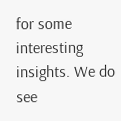for some interesting insights. We do see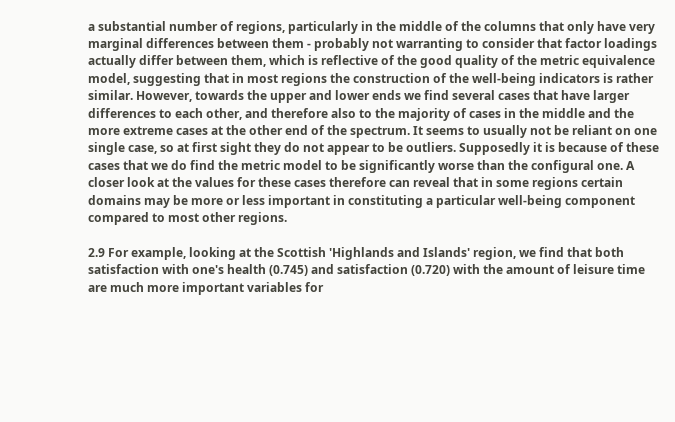a substantial number of regions, particularly in the middle of the columns that only have very marginal differences between them - probably not warranting to consider that factor loadings actually differ between them, which is reflective of the good quality of the metric equivalence model, suggesting that in most regions the construction of the well-being indicators is rather similar. However, towards the upper and lower ends we find several cases that have larger differences to each other, and therefore also to the majority of cases in the middle and the more extreme cases at the other end of the spectrum. It seems to usually not be reliant on one single case, so at first sight they do not appear to be outliers. Supposedly it is because of these cases that we do find the metric model to be significantly worse than the configural one. A closer look at the values for these cases therefore can reveal that in some regions certain domains may be more or less important in constituting a particular well-being component compared to most other regions.

2.9 For example, looking at the Scottish 'Highlands and Islands' region, we find that both satisfaction with one's health (0.745) and satisfaction (0.720) with the amount of leisure time are much more important variables for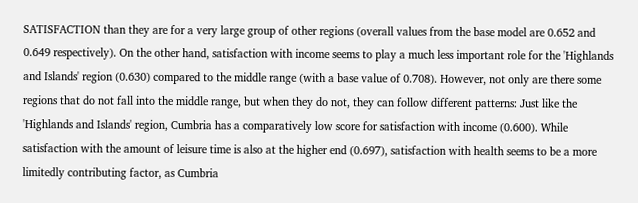SATISFACTION than they are for a very large group of other regions (overall values from the base model are 0.652 and 0.649 respectively). On the other hand, satisfaction with income seems to play a much less important role for the 'Highlands and Islands' region (0.630) compared to the middle range (with a base value of 0.708). However, not only are there some regions that do not fall into the middle range, but when they do not, they can follow different patterns: Just like the 'Highlands and Islands' region, Cumbria has a comparatively low score for satisfaction with income (0.600). While satisfaction with the amount of leisure time is also at the higher end (0.697), satisfaction with health seems to be a more limitedly contributing factor, as Cumbria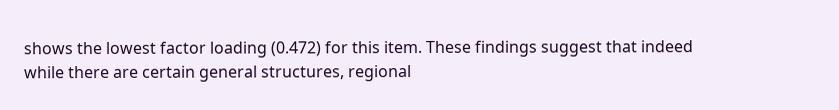shows the lowest factor loading (0.472) for this item. These findings suggest that indeed while there are certain general structures, regional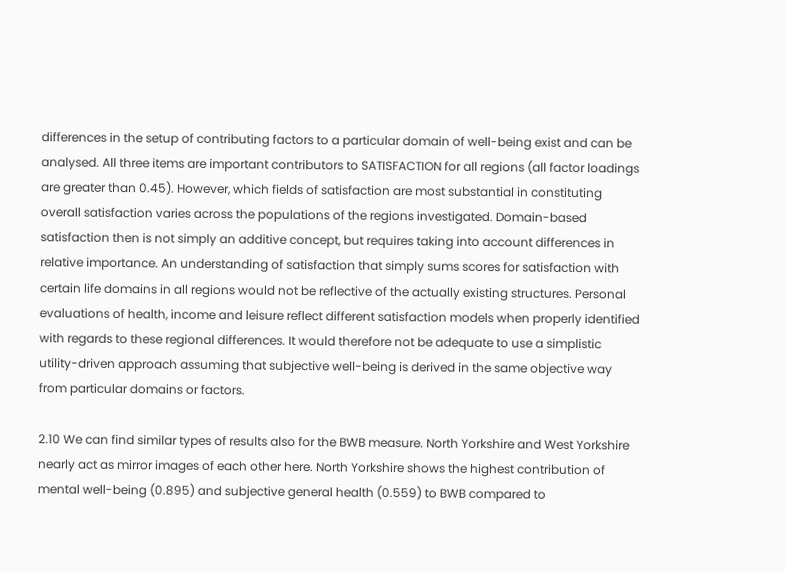differences in the setup of contributing factors to a particular domain of well-being exist and can be analysed. All three items are important contributors to SATISFACTION for all regions (all factor loadings are greater than 0.45). However, which fields of satisfaction are most substantial in constituting overall satisfaction varies across the populations of the regions investigated. Domain-based satisfaction then is not simply an additive concept, but requires taking into account differences in relative importance. An understanding of satisfaction that simply sums scores for satisfaction with certain life domains in all regions would not be reflective of the actually existing structures. Personal evaluations of health, income and leisure reflect different satisfaction models when properly identified with regards to these regional differences. It would therefore not be adequate to use a simplistic utility-driven approach assuming that subjective well-being is derived in the same objective way from particular domains or factors.

2.10 We can find similar types of results also for the BWB measure. North Yorkshire and West Yorkshire nearly act as mirror images of each other here. North Yorkshire shows the highest contribution of mental well-being (0.895) and subjective general health (0.559) to BWB compared to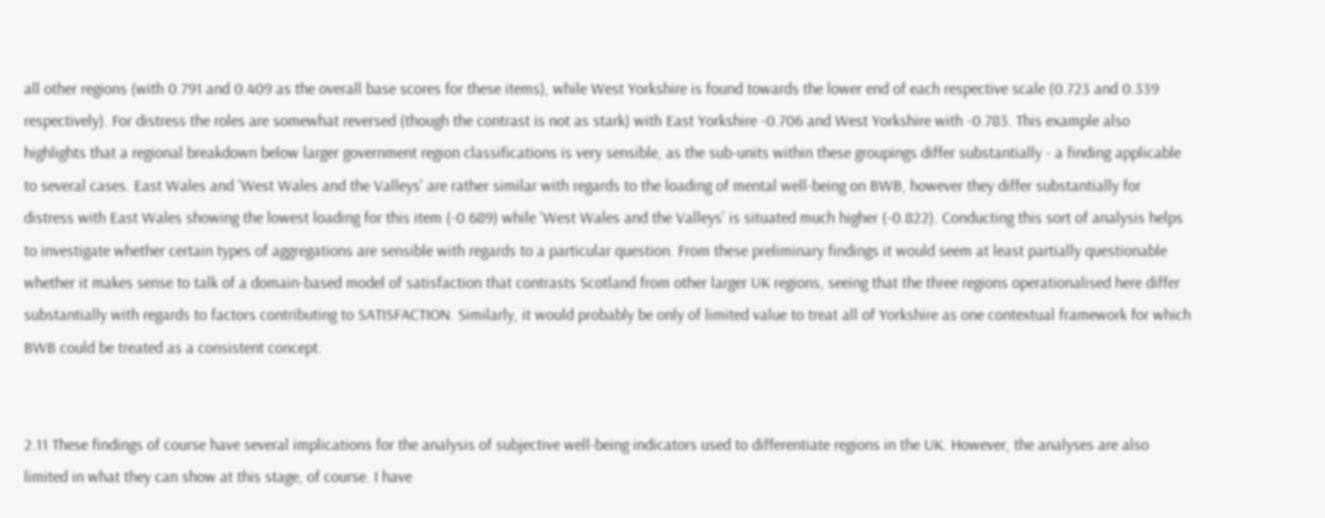all other regions (with 0.791 and 0.409 as the overall base scores for these items), while West Yorkshire is found towards the lower end of each respective scale (0.723 and 0.339 respectively). For distress the roles are somewhat reversed (though the contrast is not as stark) with East Yorkshire -0.706 and West Yorkshire with -0.783. This example also highlights that a regional breakdown below larger government region classifications is very sensible, as the sub-units within these groupings differ substantially - a finding applicable to several cases. East Wales and 'West Wales and the Valleys' are rather similar with regards to the loading of mental well-being on BWB, however they differ substantially for distress with East Wales showing the lowest loading for this item (-0.689) while 'West Wales and the Valleys' is situated much higher (-0.822). Conducting this sort of analysis helps to investigate whether certain types of aggregations are sensible with regards to a particular question. From these preliminary findings it would seem at least partially questionable whether it makes sense to talk of a domain-based model of satisfaction that contrasts Scotland from other larger UK regions, seeing that the three regions operationalised here differ substantially with regards to factors contributing to SATISFACTION. Similarly, it would probably be only of limited value to treat all of Yorkshire as one contextual framework for which BWB could be treated as a consistent concept.


2.11 These findings of course have several implications for the analysis of subjective well-being indicators used to differentiate regions in the UK. However, the analyses are also limited in what they can show at this stage, of course. I have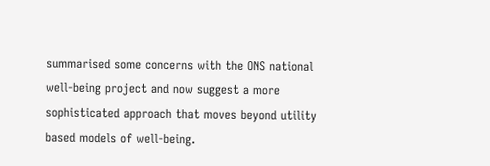summarised some concerns with the ONS national well-being project and now suggest a more sophisticated approach that moves beyond utility based models of well-being.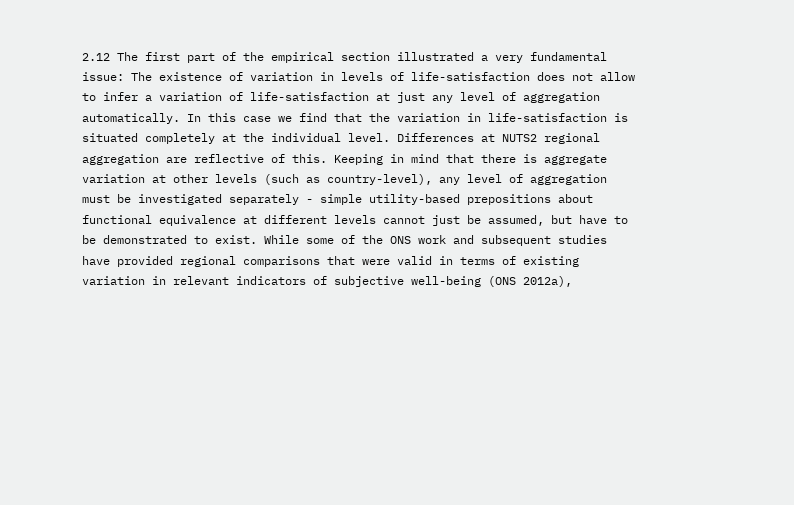2.12 The first part of the empirical section illustrated a very fundamental issue: The existence of variation in levels of life-satisfaction does not allow to infer a variation of life-satisfaction at just any level of aggregation automatically. In this case we find that the variation in life-satisfaction is situated completely at the individual level. Differences at NUTS2 regional aggregation are reflective of this. Keeping in mind that there is aggregate variation at other levels (such as country-level), any level of aggregation must be investigated separately - simple utility-based prepositions about functional equivalence at different levels cannot just be assumed, but have to be demonstrated to exist. While some of the ONS work and subsequent studies have provided regional comparisons that were valid in terms of existing variation in relevant indicators of subjective well-being (ONS 2012a),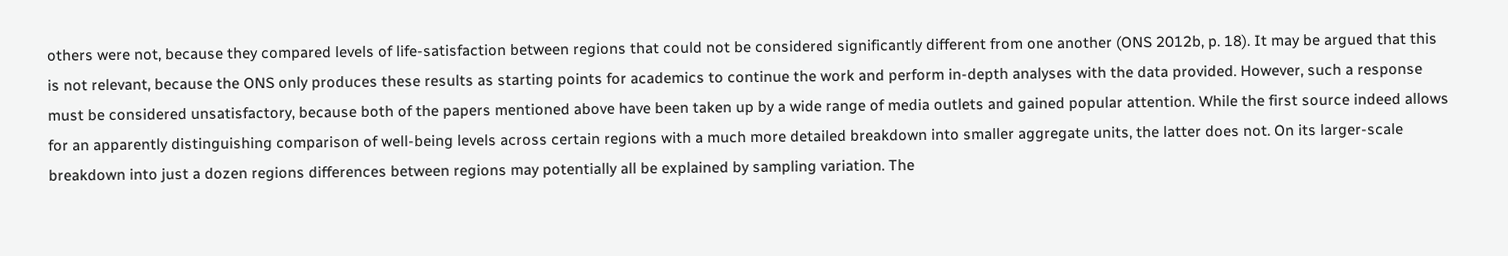others were not, because they compared levels of life-satisfaction between regions that could not be considered significantly different from one another (ONS 2012b, p. 18). It may be argued that this is not relevant, because the ONS only produces these results as starting points for academics to continue the work and perform in-depth analyses with the data provided. However, such a response must be considered unsatisfactory, because both of the papers mentioned above have been taken up by a wide range of media outlets and gained popular attention. While the first source indeed allows for an apparently distinguishing comparison of well-being levels across certain regions with a much more detailed breakdown into smaller aggregate units, the latter does not. On its larger-scale breakdown into just a dozen regions differences between regions may potentially all be explained by sampling variation. The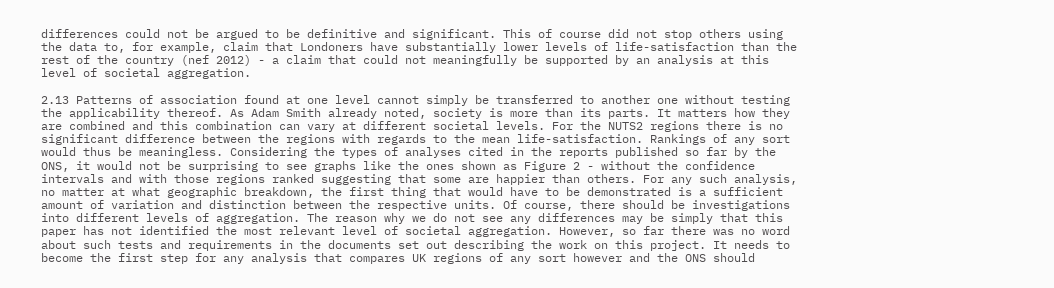differences could not be argued to be definitive and significant. This of course did not stop others using the data to, for example, claim that Londoners have substantially lower levels of life-satisfaction than the rest of the country (nef 2012) - a claim that could not meaningfully be supported by an analysis at this level of societal aggregation.

2.13 Patterns of association found at one level cannot simply be transferred to another one without testing the applicability thereof. As Adam Smith already noted, society is more than its parts. It matters how they are combined and this combination can vary at different societal levels. For the NUTS2 regions there is no significant difference between the regions with regards to the mean life-satisfaction. Rankings of any sort would thus be meaningless. Considering the types of analyses cited in the reports published so far by the ONS, it would not be surprising to see graphs like the ones shown as Figure 2 - without the confidence intervals and with those regions ranked suggesting that some are happier than others. For any such analysis, no matter at what geographic breakdown, the first thing that would have to be demonstrated is a sufficient amount of variation and distinction between the respective units. Of course, there should be investigations into different levels of aggregation. The reason why we do not see any differences may be simply that this paper has not identified the most relevant level of societal aggregation. However, so far there was no word about such tests and requirements in the documents set out describing the work on this project. It needs to become the first step for any analysis that compares UK regions of any sort however and the ONS should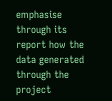emphasise through its report how the data generated through the project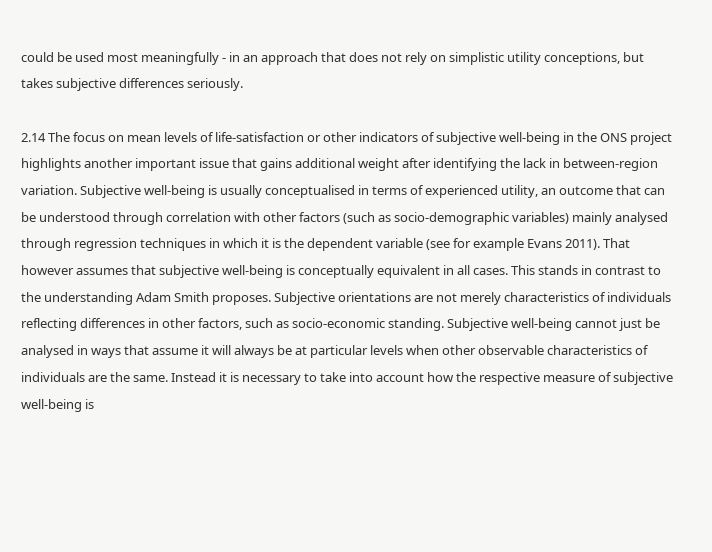could be used most meaningfully - in an approach that does not rely on simplistic utility conceptions, but takes subjective differences seriously.

2.14 The focus on mean levels of life-satisfaction or other indicators of subjective well-being in the ONS project highlights another important issue that gains additional weight after identifying the lack in between-region variation. Subjective well-being is usually conceptualised in terms of experienced utility, an outcome that can be understood through correlation with other factors (such as socio-demographic variables) mainly analysed through regression techniques in which it is the dependent variable (see for example Evans 2011). That however assumes that subjective well-being is conceptually equivalent in all cases. This stands in contrast to the understanding Adam Smith proposes. Subjective orientations are not merely characteristics of individuals reflecting differences in other factors, such as socio-economic standing. Subjective well-being cannot just be analysed in ways that assume it will always be at particular levels when other observable characteristics of individuals are the same. Instead it is necessary to take into account how the respective measure of subjective well-being is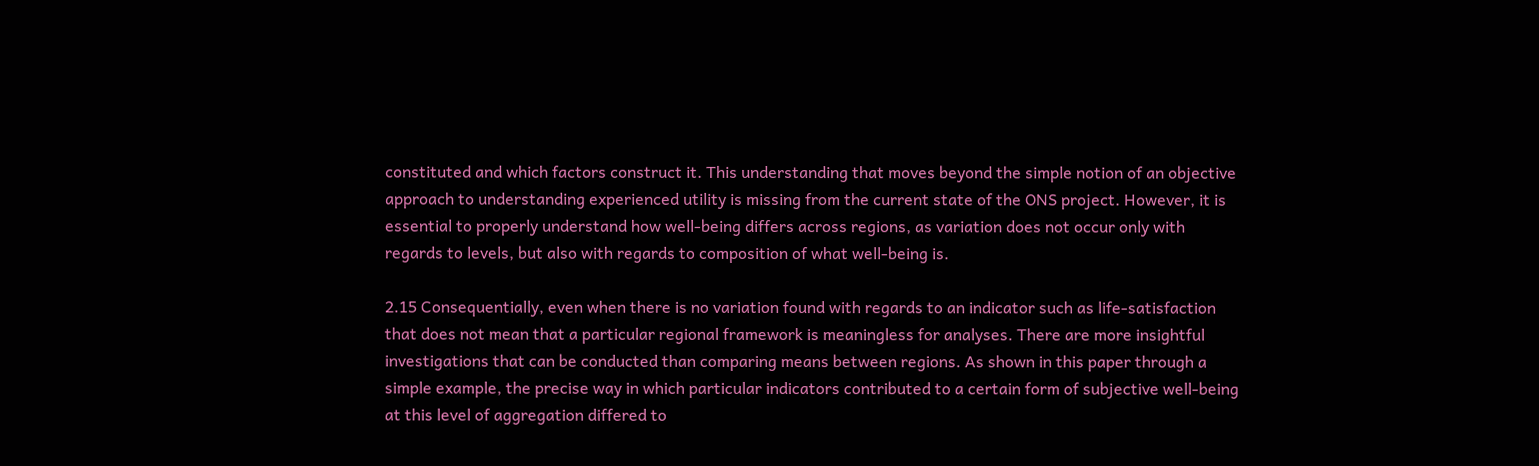constituted and which factors construct it. This understanding that moves beyond the simple notion of an objective approach to understanding experienced utility is missing from the current state of the ONS project. However, it is essential to properly understand how well-being differs across regions, as variation does not occur only with regards to levels, but also with regards to composition of what well-being is.

2.15 Consequentially, even when there is no variation found with regards to an indicator such as life-satisfaction that does not mean that a particular regional framework is meaningless for analyses. There are more insightful investigations that can be conducted than comparing means between regions. As shown in this paper through a simple example, the precise way in which particular indicators contributed to a certain form of subjective well-being at this level of aggregation differed to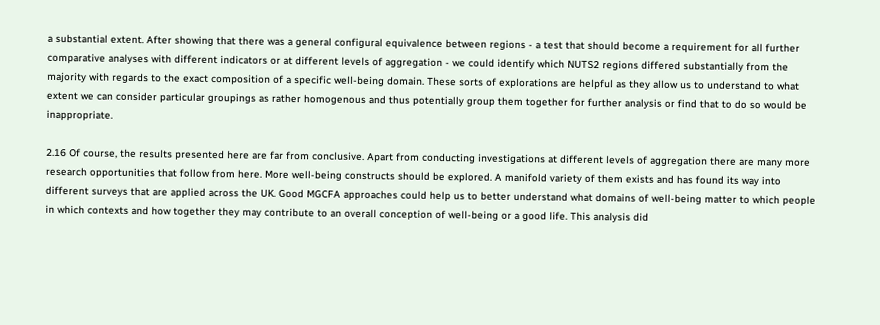a substantial extent. After showing that there was a general configural equivalence between regions - a test that should become a requirement for all further comparative analyses with different indicators or at different levels of aggregation - we could identify which NUTS2 regions differed substantially from the majority with regards to the exact composition of a specific well-being domain. These sorts of explorations are helpful as they allow us to understand to what extent we can consider particular groupings as rather homogenous and thus potentially group them together for further analysis or find that to do so would be inappropriate.

2.16 Of course, the results presented here are far from conclusive. Apart from conducting investigations at different levels of aggregation there are many more research opportunities that follow from here. More well-being constructs should be explored. A manifold variety of them exists and has found its way into different surveys that are applied across the UK. Good MGCFA approaches could help us to better understand what domains of well-being matter to which people in which contexts and how together they may contribute to an overall conception of well-being or a good life. This analysis did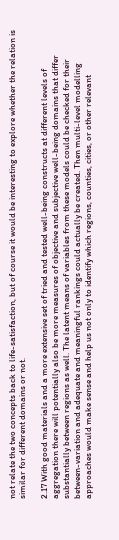not relate the two concepts back to life-satisfaction, but of course it would be interesting to explore whether the relation is similar for different domains or not.

2.17 With good materials and a more extensive set of tried and tested well-being constructs at different levels of aggregation there will potentially also be more measures of objective and subjective well-being domains that differ substantially between regions as well. The latent means of variables from these models could be checked for their between-variation and adequate and meaningful rankings could actually be created. Then multi-level modelling approaches would make sense and help us not only to identify which regions, counties, cities, or other relevant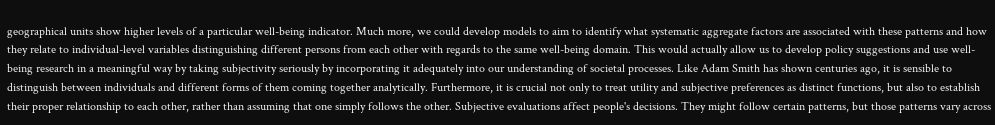geographical units show higher levels of a particular well-being indicator. Much more, we could develop models to aim to identify what systematic aggregate factors are associated with these patterns and how they relate to individual-level variables distinguishing different persons from each other with regards to the same well-being domain. This would actually allow us to develop policy suggestions and use well-being research in a meaningful way by taking subjectivity seriously by incorporating it adequately into our understanding of societal processes. Like Adam Smith has shown centuries ago, it is sensible to distinguish between individuals and different forms of them coming together analytically. Furthermore, it is crucial not only to treat utility and subjective preferences as distinct functions, but also to establish their proper relationship to each other, rather than assuming that one simply follows the other. Subjective evaluations affect people's decisions. They might follow certain patterns, but those patterns vary across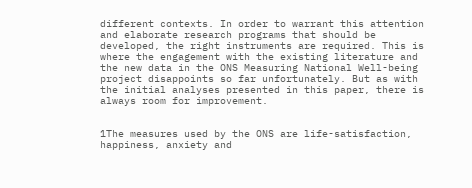different contexts. In order to warrant this attention and elaborate research programs that should be developed, the right instruments are required. This is where the engagement with the existing literature and the new data in the ONS Measuring National Well-being project disappoints so far unfortunately. But as with the initial analyses presented in this paper, there is always room for improvement.


1The measures used by the ONS are life-satisfaction, happiness, anxiety and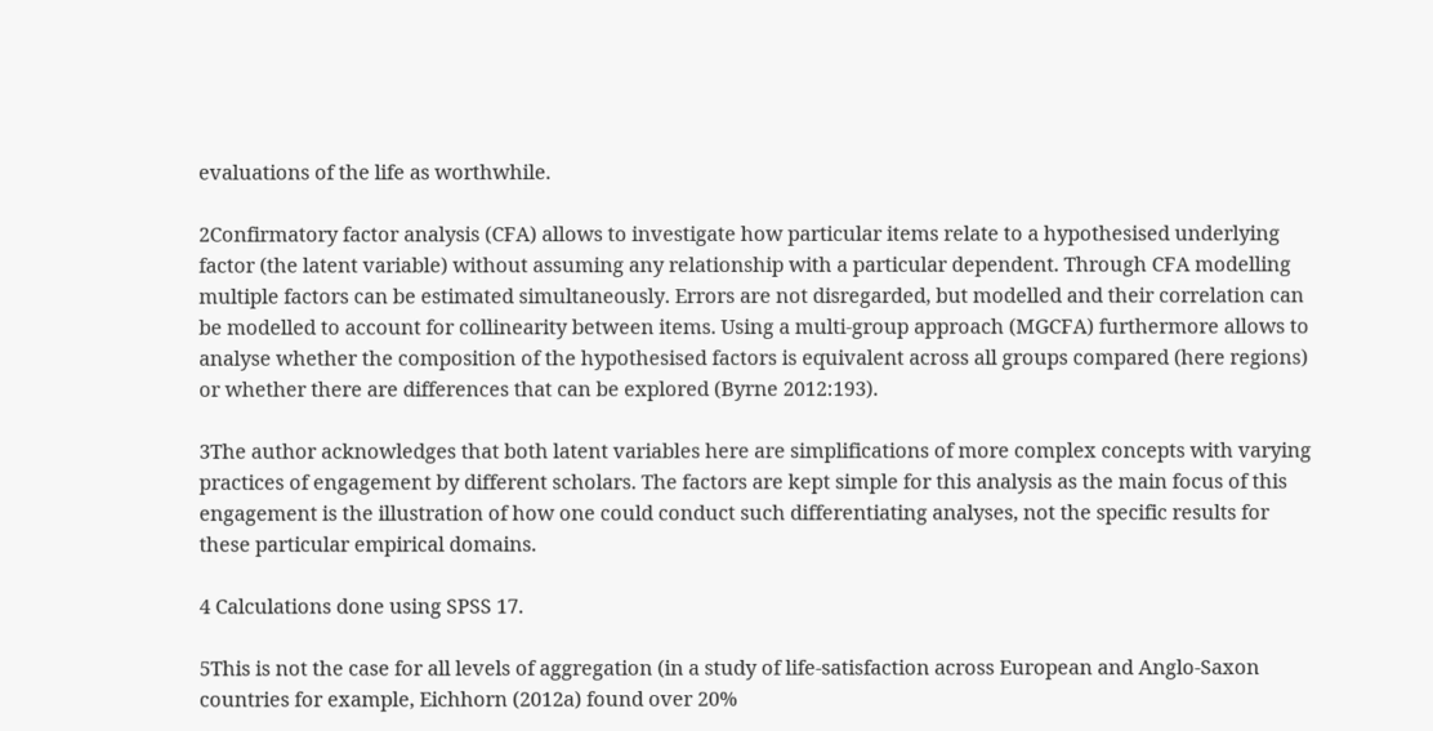evaluations of the life as worthwhile.

2Confirmatory factor analysis (CFA) allows to investigate how particular items relate to a hypothesised underlying factor (the latent variable) without assuming any relationship with a particular dependent. Through CFA modelling multiple factors can be estimated simultaneously. Errors are not disregarded, but modelled and their correlation can be modelled to account for collinearity between items. Using a multi-group approach (MGCFA) furthermore allows to analyse whether the composition of the hypothesised factors is equivalent across all groups compared (here regions) or whether there are differences that can be explored (Byrne 2012:193).

3The author acknowledges that both latent variables here are simplifications of more complex concepts with varying practices of engagement by different scholars. The factors are kept simple for this analysis as the main focus of this engagement is the illustration of how one could conduct such differentiating analyses, not the specific results for these particular empirical domains.

4 Calculations done using SPSS 17.

5This is not the case for all levels of aggregation (in a study of life-satisfaction across European and Anglo-Saxon countries for example, Eichhorn (2012a) found over 20%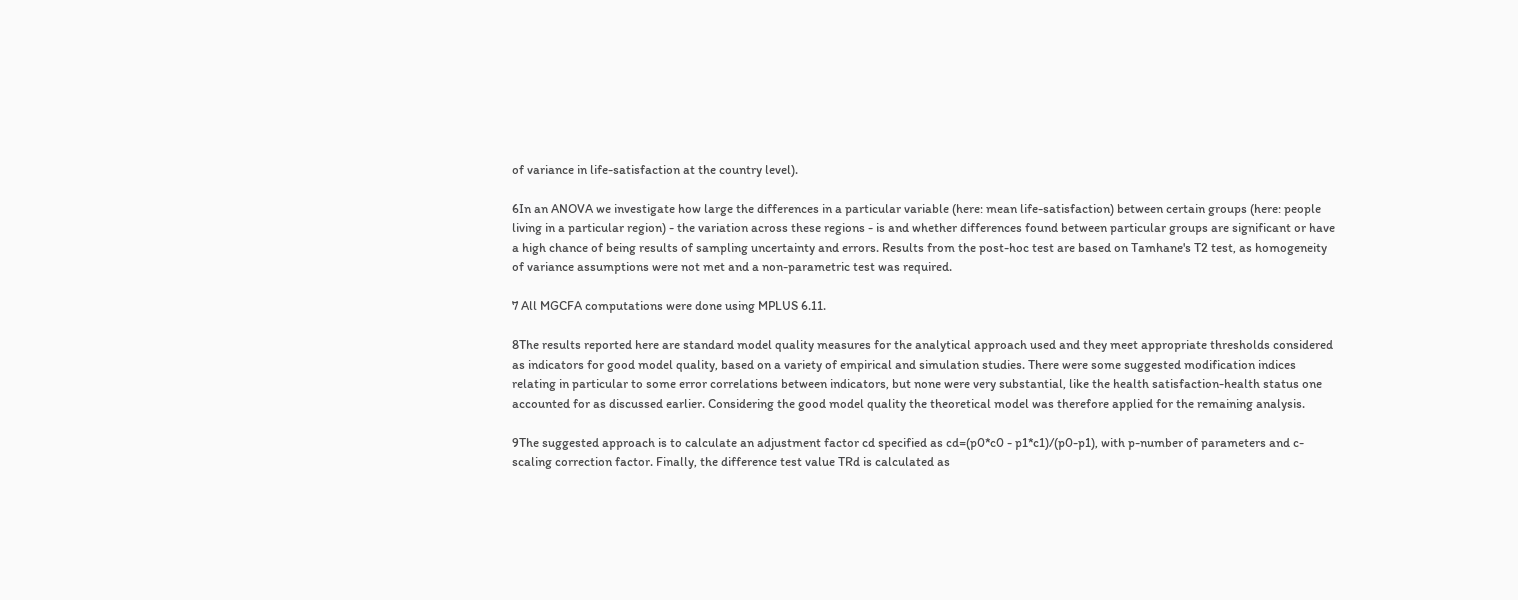of variance in life-satisfaction at the country level).

6In an ANOVA we investigate how large the differences in a particular variable (here: mean life-satisfaction) between certain groups (here: people living in a particular region) - the variation across these regions - is and whether differences found between particular groups are significant or have a high chance of being results of sampling uncertainty and errors. Results from the post-hoc test are based on Tamhane's T2 test, as homogeneity of variance assumptions were not met and a non-parametric test was required.

7 All MGCFA computations were done using MPLUS 6.11.

8The results reported here are standard model quality measures for the analytical approach used and they meet appropriate thresholds considered as indicators for good model quality, based on a variety of empirical and simulation studies. There were some suggested modification indices relating in particular to some error correlations between indicators, but none were very substantial, like the health satisfaction-health status one accounted for as discussed earlier. Considering the good model quality the theoretical model was therefore applied for the remaining analysis.

9The suggested approach is to calculate an adjustment factor cd specified as cd=(p0*c0 - p1*c1)/(p0-p1), with p-number of parameters and c-scaling correction factor. Finally, the difference test value TRd is calculated as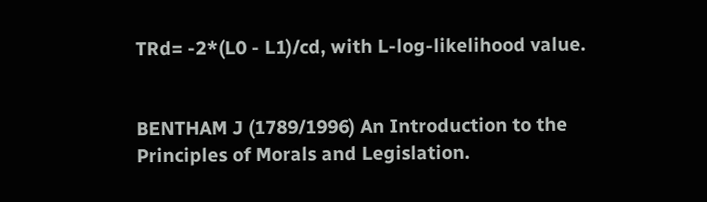TRd= -2*(L0 - L1)/cd, with L-log-likelihood value.


BENTHAM J (1789/1996) An Introduction to the Principles of Morals and Legislation.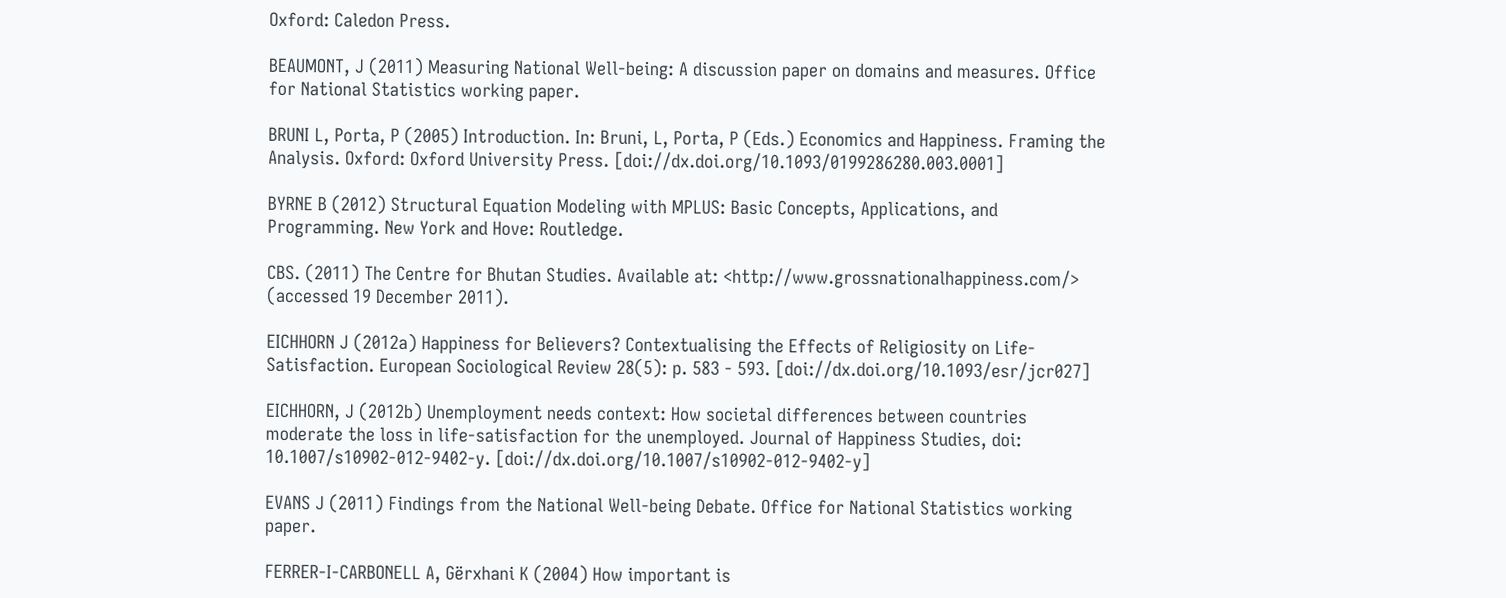Oxford: Caledon Press.

BEAUMONT, J (2011) Measuring National Well-being: A discussion paper on domains and measures. Office for National Statistics working paper.

BRUNI L, Porta, P (2005) Introduction. In: Bruni, L, Porta, P (Eds.) Economics and Happiness. Framing the Analysis. Oxford: Oxford University Press. [doi://dx.doi.org/10.1093/0199286280.003.0001]

BYRNE B (2012) Structural Equation Modeling with MPLUS: Basic Concepts, Applications, and Programming. New York and Hove: Routledge.

CBS. (2011) The Centre for Bhutan Studies. Available at: <http://www.grossnationalhappiness.com/> (accessed 19 December 2011).

EICHHORN J (2012a) Happiness for Believers? Contextualising the Effects of Religiosity on Life-Satisfaction. European Sociological Review 28(5): p. 583 - 593. [doi://dx.doi.org/10.1093/esr/jcr027]

EICHHORN, J (2012b) Unemployment needs context: How societal differences between countries moderate the loss in life-satisfaction for the unemployed. Journal of Happiness Studies, doi: 10.1007/s10902-012-9402-y. [doi://dx.doi.org/10.1007/s10902-012-9402-y]

EVANS J (2011) Findings from the National Well-being Debate. Office for National Statistics working paper.

FERRER-I-CARBONELL A, Gërxhani K (2004) How important is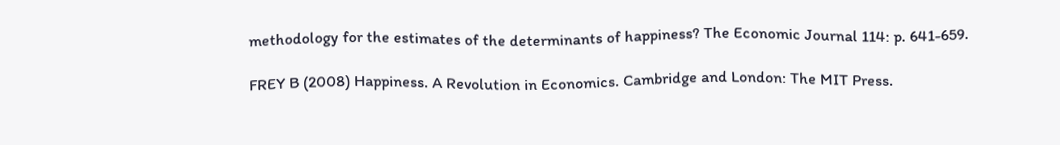methodology for the estimates of the determinants of happiness? The Economic Journal 114: p. 641-659.

FREY B (2008) Happiness. A Revolution in Economics. Cambridge and London: The MIT Press.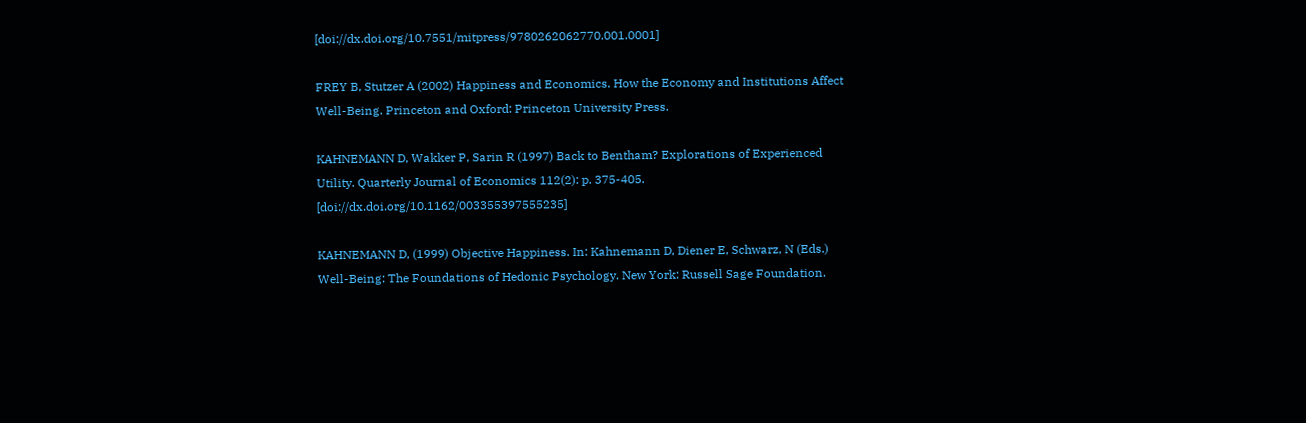[doi://dx.doi.org/10.7551/mitpress/9780262062770.001.0001]

FREY B, Stutzer A (2002) Happiness and Economics. How the Economy and Institutions Affect Well-Being. Princeton and Oxford: Princeton University Press.

KAHNEMANN D, Wakker P, Sarin R (1997) Back to Bentham? Explorations of Experienced Utility. Quarterly Journal of Economics 112(2): p. 375-405. [doi://dx.doi.org/10.1162/003355397555235]

KAHNEMANN D, (1999) Objective Happiness. In: Kahnemann D, Diener E, Schwarz, N (Eds.) Well-Being: The Foundations of Hedonic Psychology. New York: Russell Sage Foundation.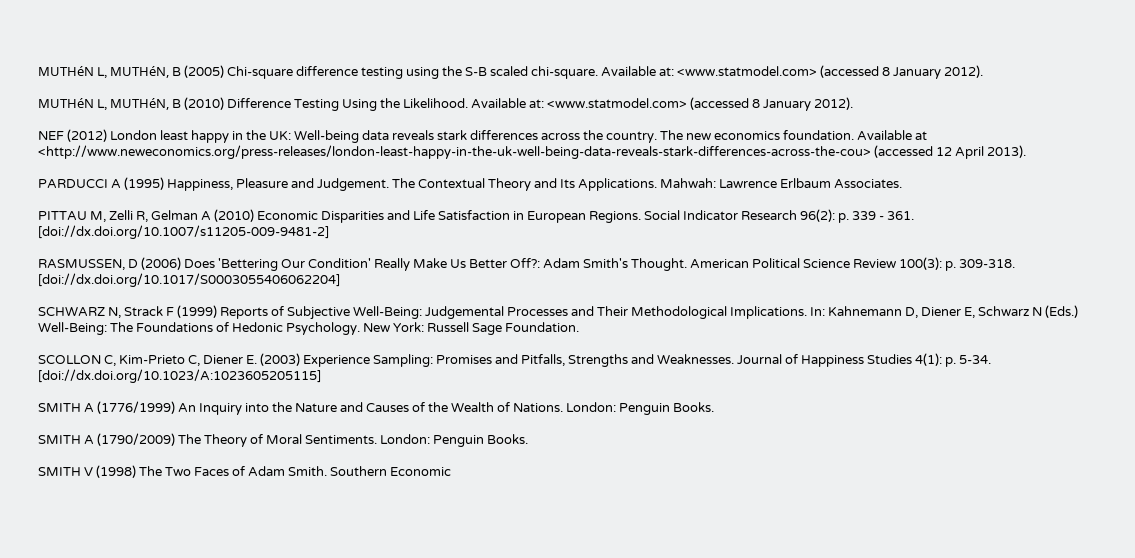MUTHéN L, MUTHéN, B (2005) Chi-square difference testing using the S-B scaled chi-square. Available at: <www.statmodel.com> (accessed 8 January 2012).

MUTHéN L, MUTHéN, B (2010) Difference Testing Using the Likelihood. Available at: <www.statmodel.com> (accessed 8 January 2012).

NEF (2012) London least happy in the UK: Well-being data reveals stark differences across the country. The new economics foundation. Available at <http://www.neweconomics.org/press-releases/london-least-happy-in-the-uk-well-being-data-reveals-stark-differences-across-the-cou> (accessed 12 April 2013).

PARDUCCI A (1995) Happiness, Pleasure and Judgement. The Contextual Theory and Its Applications. Mahwah: Lawrence Erlbaum Associates.

PITTAU M, Zelli R, Gelman A (2010) Economic Disparities and Life Satisfaction in European Regions. Social Indicator Research 96(2): p. 339 - 361. [doi://dx.doi.org/10.1007/s11205-009-9481-2]

RASMUSSEN, D (2006) Does 'Bettering Our Condition' Really Make Us Better Off?: Adam Smith's Thought. American Political Science Review 100(3): p. 309-318. [doi://dx.doi.org/10.1017/S0003055406062204]

SCHWARZ N, Strack F (1999) Reports of Subjective Well-Being: Judgemental Processes and Their Methodological Implications. In: Kahnemann D, Diener E, Schwarz N (Eds.) Well-Being: The Foundations of Hedonic Psychology. New York: Russell Sage Foundation.

SCOLLON C, Kim-Prieto C, Diener E. (2003) Experience Sampling: Promises and Pitfalls, Strengths and Weaknesses. Journal of Happiness Studies 4(1): p. 5-34. [doi://dx.doi.org/10.1023/A:1023605205115]

SMITH A (1776/1999) An Inquiry into the Nature and Causes of the Wealth of Nations. London: Penguin Books.

SMITH A (1790/2009) The Theory of Moral Sentiments. London: Penguin Books.

SMITH V (1998) The Two Faces of Adam Smith. Southern Economic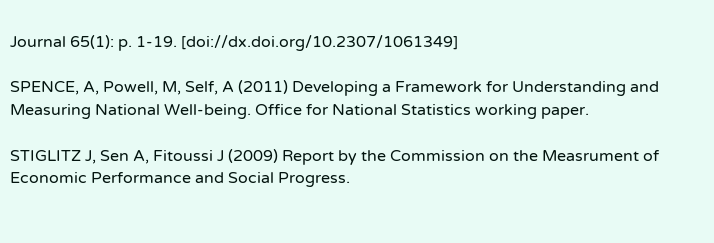Journal 65(1): p. 1-19. [doi://dx.doi.org/10.2307/1061349]

SPENCE, A, Powell, M, Self, A (2011) Developing a Framework for Understanding and Measuring National Well-being. Office for National Statistics working paper.

STIGLITZ J, Sen A, Fitoussi J (2009) Report by the Commission on the Measrument of Economic Performance and Social Progress.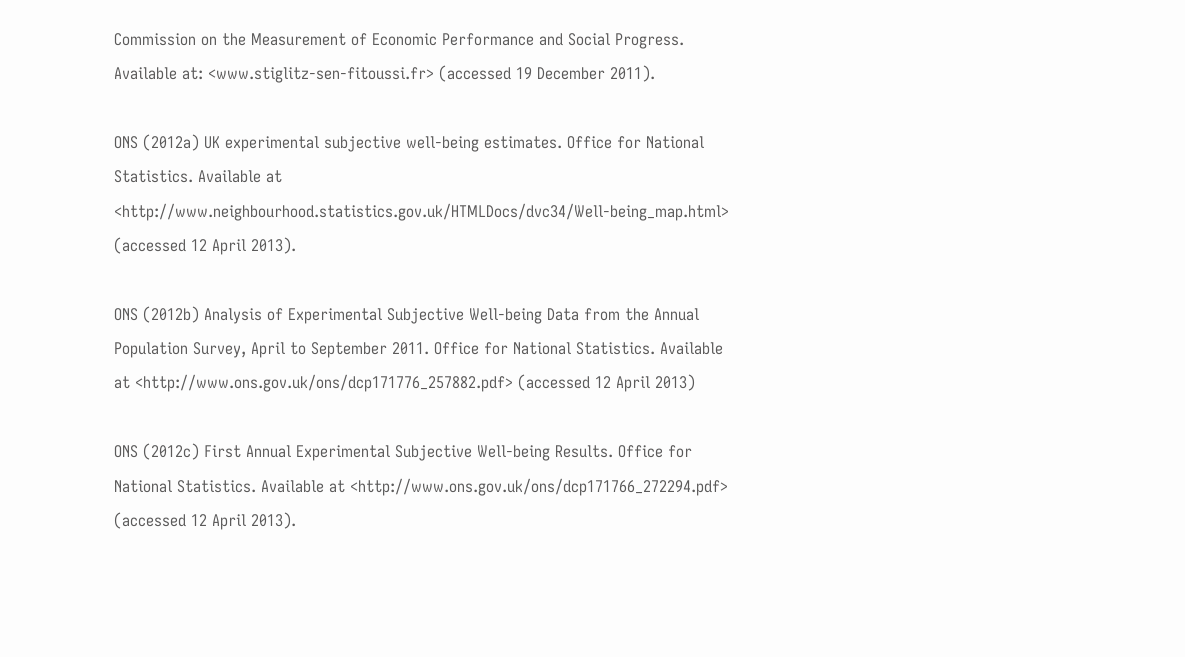Commission on the Measurement of Economic Performance and Social Progress. Available at: <www.stiglitz-sen-fitoussi.fr> (accessed 19 December 2011).

ONS (2012a) UK experimental subjective well-being estimates. Office for National Statistics. Available at <http://www.neighbourhood.statistics.gov.uk/HTMLDocs/dvc34/Well-being_map.html> (accessed 12 April 2013).

ONS (2012b) Analysis of Experimental Subjective Well-being Data from the Annual Population Survey, April to September 2011. Office for National Statistics. Available at <http://www.ons.gov.uk/ons/dcp171776_257882.pdf> (accessed 12 April 2013)

ONS (2012c) First Annual Experimental Subjective Well-being Results. Office for National Statistics. Available at <http://www.ons.gov.uk/ons/dcp171766_272294.pdf> (accessed 12 April 2013).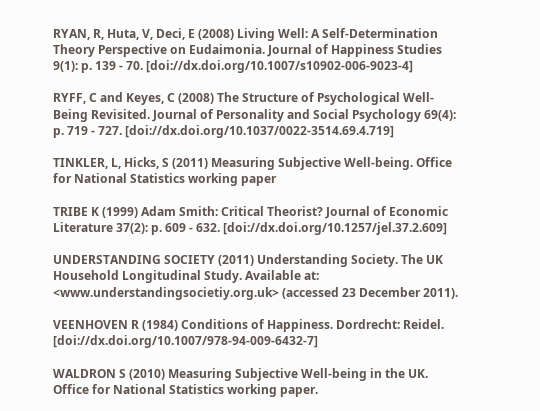RYAN, R, Huta, V, Deci, E (2008) Living Well: A Self-Determination Theory Perspective on Eudaimonia. Journal of Happiness Studies 9(1): p. 139 - 70. [doi://dx.doi.org/10.1007/s10902-006-9023-4]

RYFF, C and Keyes, C (2008) The Structure of Psychological Well-Being Revisited. Journal of Personality and Social Psychology 69(4): p. 719 - 727. [doi://dx.doi.org/10.1037/0022-3514.69.4.719]

TINKLER, L, Hicks, S (2011) Measuring Subjective Well-being. Office for National Statistics working paper

TRIBE K (1999) Adam Smith: Critical Theorist? Journal of Economic Literature 37(2): p. 609 - 632. [doi://dx.doi.org/10.1257/jel.37.2.609]

UNDERSTANDING SOCIETY (2011) Understanding Society. The UK Household Longitudinal Study. Available at: <www.understandingsocietiy.org.uk> (accessed 23 December 2011).

VEENHOVEN R (1984) Conditions of Happiness. Dordrecht: Reidel. [doi://dx.doi.org/10.1007/978-94-009-6432-7]

WALDRON S (2010) Measuring Subjective Well-being in the UK. Office for National Statistics working paper.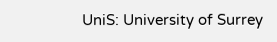UniS: University of Surrey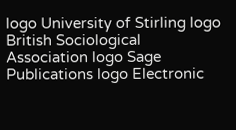logo University of Stirling logo British Sociological Association logo Sage Publications logo Electronic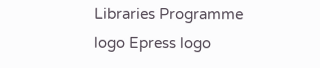Libraries Programme logo Epress logo